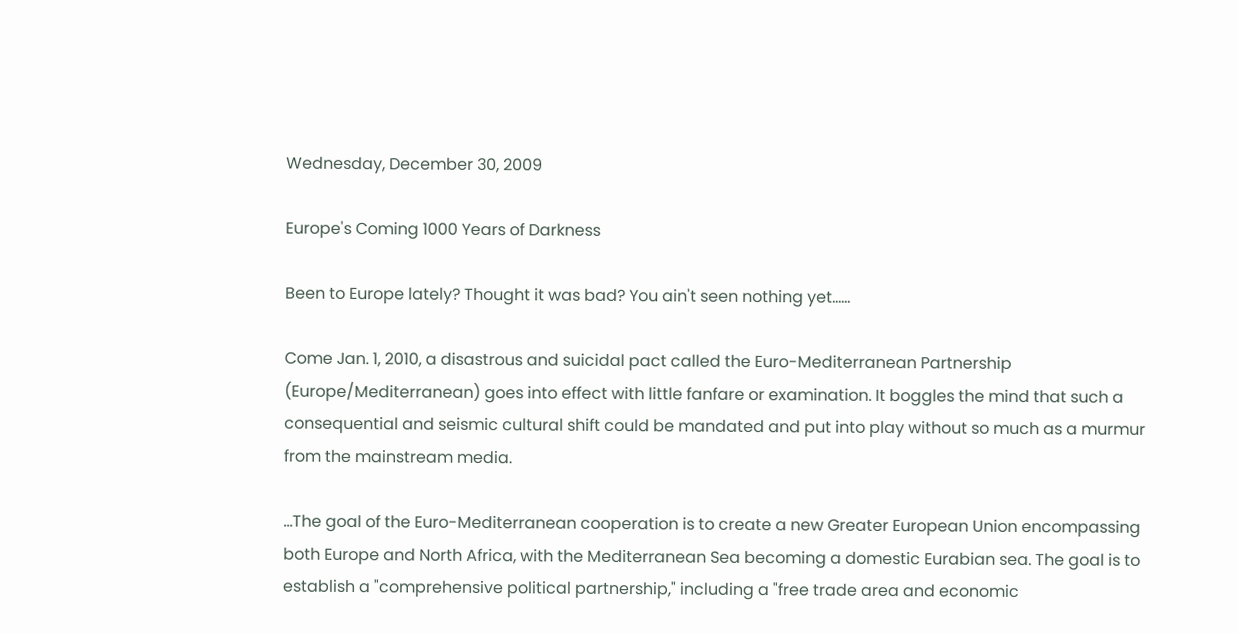Wednesday, December 30, 2009

Europe's Coming 1000 Years of Darkness

Been to Europe lately? Thought it was bad? You ain't seen nothing yet......

Come Jan. 1, 2010, a disastrous and suicidal pact called the Euro-Mediterranean Partnership (Europe/Mediterranean) goes into effect with little fanfare or examination. It boggles the mind that such a consequential and seismic cultural shift could be mandated and put into play without so much as a murmur from the mainstream media.

...The goal of the Euro-Mediterranean cooperation is to create a new Greater European Union encompassing both Europe and North Africa, with the Mediterranean Sea becoming a domestic Eurabian sea. The goal is to establish a "comprehensive political partnership," including a "free trade area and economic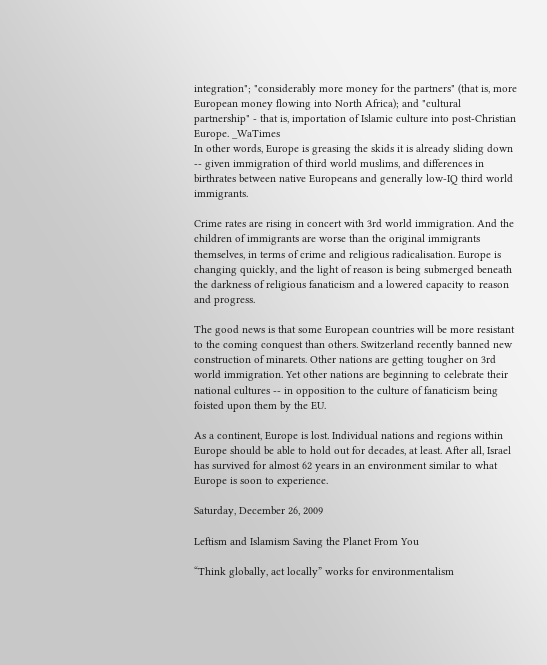integration"; "considerably more money for the partners" (that is, more European money flowing into North Africa); and "cultural partnership" - that is, importation of Islamic culture into post-Christian Europe. _WaTimes
In other words, Europe is greasing the skids it is already sliding down -- given immigration of third world muslims, and differences in birthrates between native Europeans and generally low-IQ third world immigrants.

Crime rates are rising in concert with 3rd world immigration. And the children of immigrants are worse than the original immigrants themselves, in terms of crime and religious radicalisation. Europe is changing quickly, and the light of reason is being submerged beneath the darkness of religious fanaticism and a lowered capacity to reason and progress.

The good news is that some European countries will be more resistant to the coming conquest than others. Switzerland recently banned new construction of minarets. Other nations are getting tougher on 3rd world immigration. Yet other nations are beginning to celebrate their national cultures -- in opposition to the culture of fanaticism being foisted upon them by the EU.

As a continent, Europe is lost. Individual nations and regions within Europe should be able to hold out for decades, at least. After all, Israel has survived for almost 62 years in an environment similar to what Europe is soon to experience.

Saturday, December 26, 2009

Leftism and Islamism Saving the Planet From You

“Think globally, act locally” works for environmentalism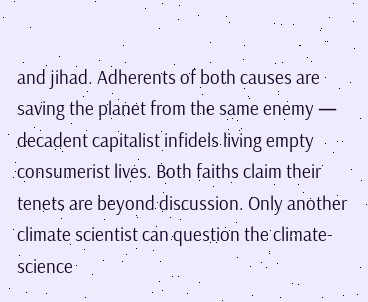and jihad. Adherents of both causes are saving the planet from the same enemy — decadent capitalist infidels living empty consumerist lives. Both faiths claim their tenets are beyond discussion. Only another climate scientist can question the climate-science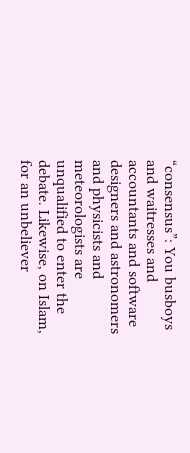“consensus”: You busboys and waitresses and accountants and software designers and astronomers and physicists and meteorologists are unqualified to enter the debate. Likewise, on Islam, for an unbeliever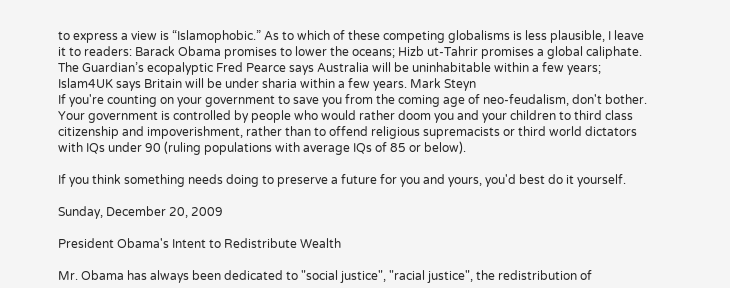to express a view is “Islamophobic.” As to which of these competing globalisms is less plausible, I leave it to readers: Barack Obama promises to lower the oceans; Hizb ut-Tahrir promises a global caliphate. The Guardian’s ecopalyptic Fred Pearce says Australia will be uninhabitable within a few years; Islam4UK says Britain will be under sharia within a few years. Mark Steyn
If you're counting on your government to save you from the coming age of neo-feudalism, don't bother. Your government is controlled by people who would rather doom you and your children to third class citizenship and impoverishment, rather than to offend religious supremacists or third world dictators with IQs under 90 (ruling populations with average IQs of 85 or below).

If you think something needs doing to preserve a future for you and yours, you'd best do it yourself.

Sunday, December 20, 2009

President Obama's Intent to Redistribute Wealth

Mr. Obama has always been dedicated to "social justice", "racial justice", the redistribution of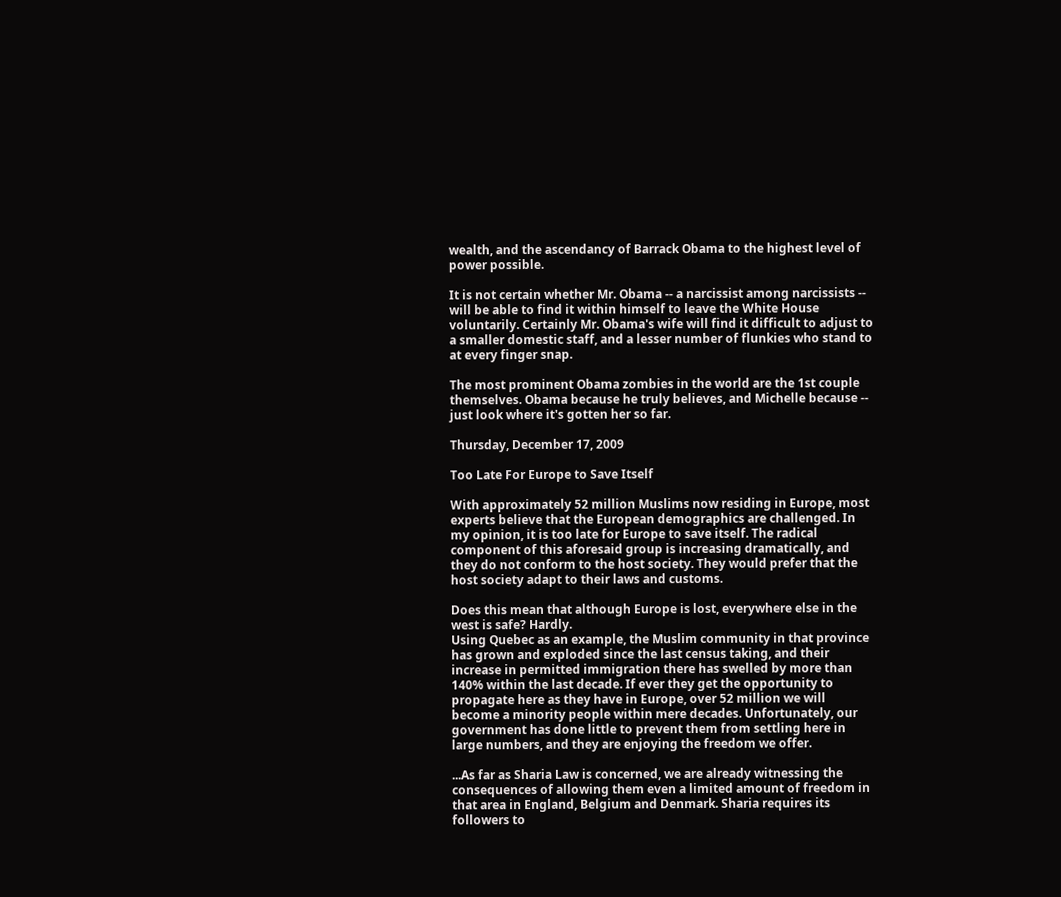wealth, and the ascendancy of Barrack Obama to the highest level of power possible.

It is not certain whether Mr. Obama -- a narcissist among narcissists -- will be able to find it within himself to leave the White House voluntarily. Certainly Mr. Obama's wife will find it difficult to adjust to a smaller domestic staff, and a lesser number of flunkies who stand to at every finger snap.

The most prominent Obama zombies in the world are the 1st couple themselves. Obama because he truly believes, and Michelle because -- just look where it's gotten her so far.

Thursday, December 17, 2009

Too Late For Europe to Save Itself

With approximately 52 million Muslims now residing in Europe, most experts believe that the European demographics are challenged. In my opinion, it is too late for Europe to save itself. The radical component of this aforesaid group is increasing dramatically, and they do not conform to the host society. They would prefer that the host society adapt to their laws and customs.

Does this mean that although Europe is lost, everywhere else in the west is safe? Hardly.
Using Quebec as an example, the Muslim community in that province has grown and exploded since the last census taking, and their increase in permitted immigration there has swelled by more than 140% within the last decade. If ever they get the opportunity to propagate here as they have in Europe, over 52 million we will become a minority people within mere decades. Unfortunately, our government has done little to prevent them from settling here in large numbers, and they are enjoying the freedom we offer.

...As far as Sharia Law is concerned, we are already witnessing the consequences of allowing them even a limited amount of freedom in that area in England, Belgium and Denmark. Sharia requires its followers to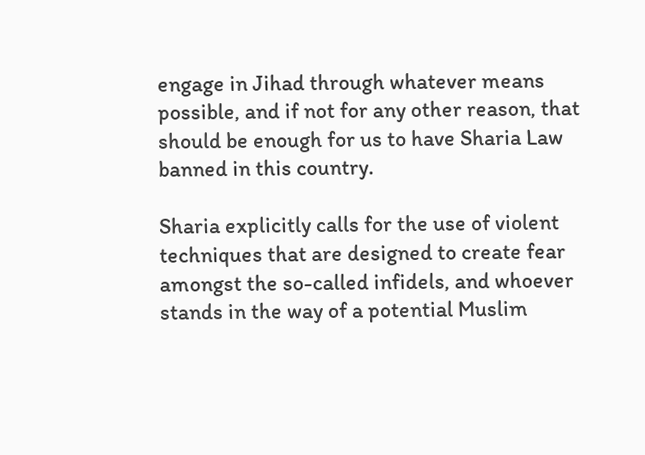engage in Jihad through whatever means possible, and if not for any other reason, that should be enough for us to have Sharia Law banned in this country.

Sharia explicitly calls for the use of violent techniques that are designed to create fear amongst the so-called infidels, and whoever stands in the way of a potential Muslim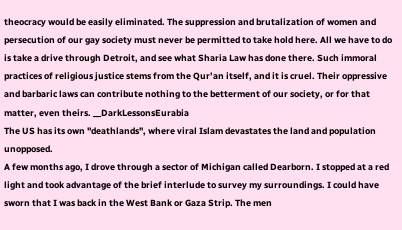theocracy would be easily eliminated. The suppression and brutalization of women and persecution of our gay society must never be permitted to take hold here. All we have to do is take a drive through Detroit, and see what Sharia Law has done there. Such immoral practices of religious justice stems from the Qur’an itself, and it is cruel. Their oppressive and barbaric laws can contribute nothing to the betterment of our society, or for that matter, even theirs. __DarkLessonsEurabia
The US has its own "deathlands", where viral Islam devastates the land and population unopposed.
A few months ago, I drove through a sector of Michigan called Dearborn. I stopped at a red light and took advantage of the brief interlude to survey my surroundings. I could have sworn that I was back in the West Bank or Gaza Strip. The men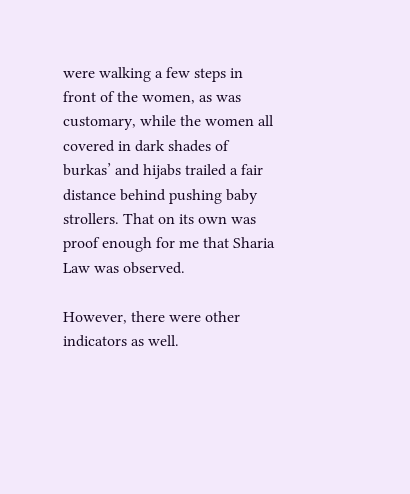were walking a few steps in front of the women, as was customary, while the women all covered in dark shades of burkas’ and hijabs trailed a fair distance behind pushing baby strollers. That on its own was proof enough for me that Sharia Law was observed.

However, there were other indicators as well.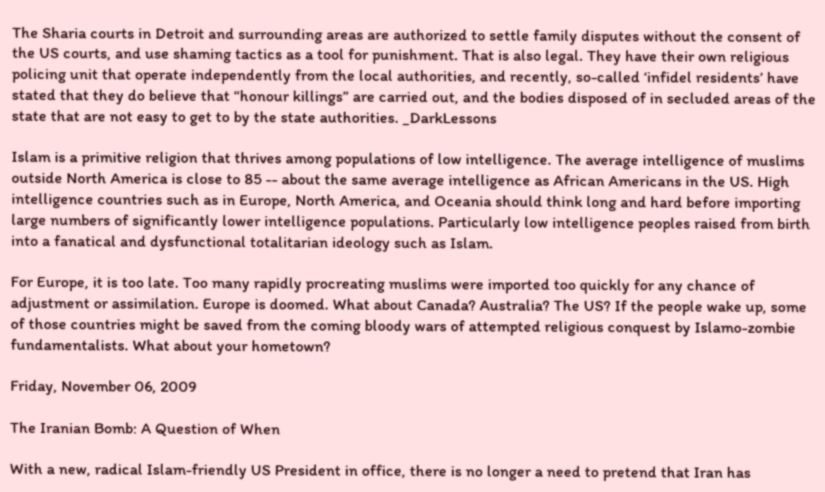The Sharia courts in Detroit and surrounding areas are authorized to settle family disputes without the consent of the US courts, and use shaming tactics as a tool for punishment. That is also legal. They have their own religious policing unit that operate independently from the local authorities, and recently, so-called ‘infidel residents’ have stated that they do believe that “honour killings” are carried out, and the bodies disposed of in secluded areas of the state that are not easy to get to by the state authorities. _DarkLessons

Islam is a primitive religion that thrives among populations of low intelligence. The average intelligence of muslims outside North America is close to 85 -- about the same average intelligence as African Americans in the US. High intelligence countries such as in Europe, North America, and Oceania should think long and hard before importing large numbers of significantly lower intelligence populations. Particularly low intelligence peoples raised from birth into a fanatical and dysfunctional totalitarian ideology such as Islam.

For Europe, it is too late. Too many rapidly procreating muslims were imported too quickly for any chance of adjustment or assimilation. Europe is doomed. What about Canada? Australia? The US? If the people wake up, some of those countries might be saved from the coming bloody wars of attempted religious conquest by Islamo-zombie fundamentalists. What about your hometown?

Friday, November 06, 2009

The Iranian Bomb: A Question of When

With a new, radical Islam-friendly US President in office, there is no longer a need to pretend that Iran has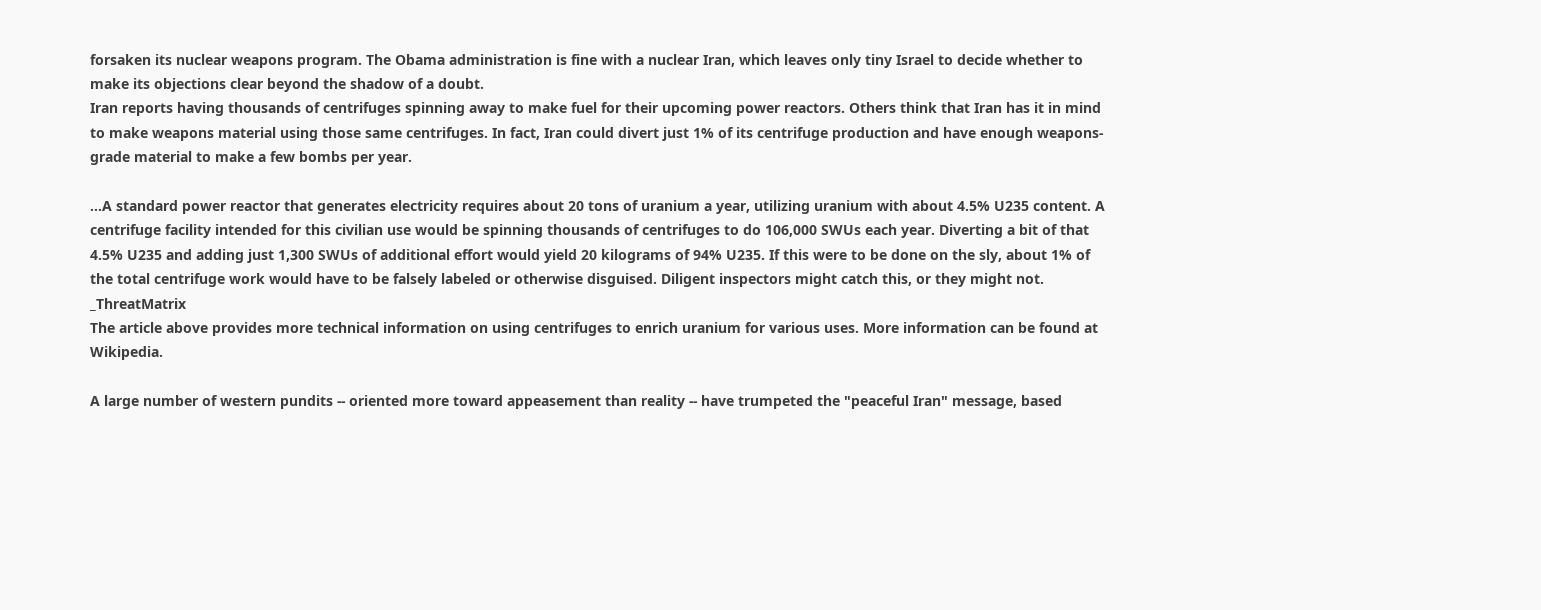forsaken its nuclear weapons program. The Obama administration is fine with a nuclear Iran, which leaves only tiny Israel to decide whether to make its objections clear beyond the shadow of a doubt.
Iran reports having thousands of centrifuges spinning away to make fuel for their upcoming power reactors. Others think that Iran has it in mind to make weapons material using those same centrifuges. In fact, Iran could divert just 1% of its centrifuge production and have enough weapons-grade material to make a few bombs per year.

...A standard power reactor that generates electricity requires about 20 tons of uranium a year, utilizing uranium with about 4.5% U235 content. A centrifuge facility intended for this civilian use would be spinning thousands of centrifuges to do 106,000 SWUs each year. Diverting a bit of that 4.5% U235 and adding just 1,300 SWUs of additional effort would yield 20 kilograms of 94% U235. If this were to be done on the sly, about 1% of the total centrifuge work would have to be falsely labeled or otherwise disguised. Diligent inspectors might catch this, or they might not. _ThreatMatrix
The article above provides more technical information on using centrifuges to enrich uranium for various uses. More information can be found at Wikipedia.

A large number of western pundits -- oriented more toward appeasement than reality -- have trumpeted the "peaceful Iran" message, based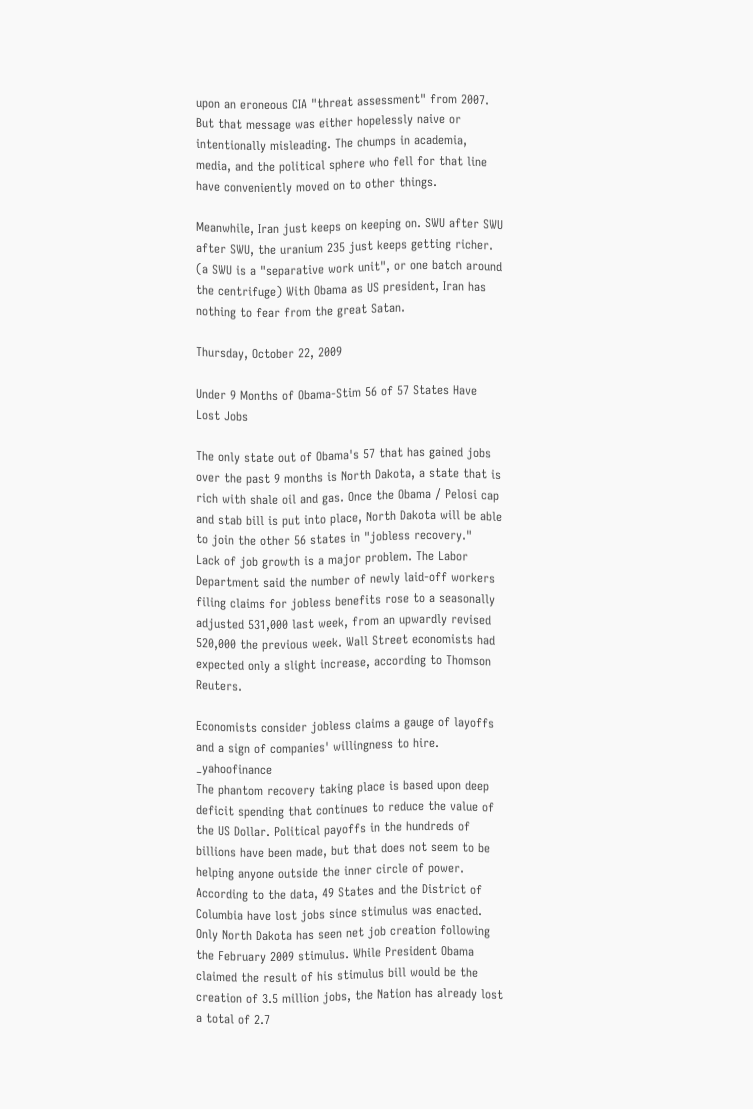upon an eroneous CIA "threat assessment" from 2007. But that message was either hopelessly naive or intentionally misleading. The chumps in academia, media, and the political sphere who fell for that line have conveniently moved on to other things.

Meanwhile, Iran just keeps on keeping on. SWU after SWU after SWU, the uranium 235 just keeps getting richer. (a SWU is a "separative work unit", or one batch around the centrifuge) With Obama as US president, Iran has nothing to fear from the great Satan.

Thursday, October 22, 2009

Under 9 Months of Obama-Stim 56 of 57 States Have Lost Jobs

The only state out of Obama's 57 that has gained jobs over the past 9 months is North Dakota, a state that is rich with shale oil and gas. Once the Obama / Pelosi cap and stab bill is put into place, North Dakota will be able to join the other 56 states in "jobless recovery."
Lack of job growth is a major problem. The Labor Department said the number of newly laid-off workers filing claims for jobless benefits rose to a seasonally adjusted 531,000 last week, from an upwardly revised 520,000 the previous week. Wall Street economists had expected only a slight increase, according to Thomson Reuters.

Economists consider jobless claims a gauge of layoffs and a sign of companies' willingness to hire. _yahoofinance
The phantom recovery taking place is based upon deep deficit spending that continues to reduce the value of the US Dollar. Political payoffs in the hundreds of billions have been made, but that does not seem to be helping anyone outside the inner circle of power.
According to the data, 49 States and the District of Columbia have lost jobs since stimulus was enacted. Only North Dakota has seen net job creation following the February 2009 stimulus. While President Obama claimed the result of his stimulus bill would be the creation of 3.5 million jobs, the Nation has already lost a total of 2.7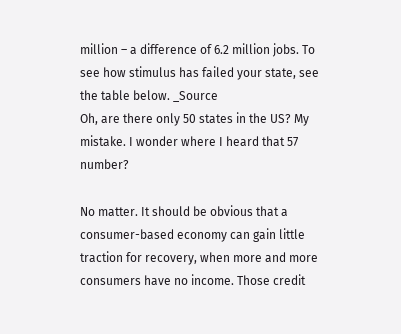million – a difference of 6.2 million jobs. To see how stimulus has failed your state, see the table below. _Source
Oh, are there only 50 states in the US? My mistake. I wonder where I heard that 57 number?

No matter. It should be obvious that a consumer-based economy can gain little traction for recovery, when more and more consumers have no income. Those credit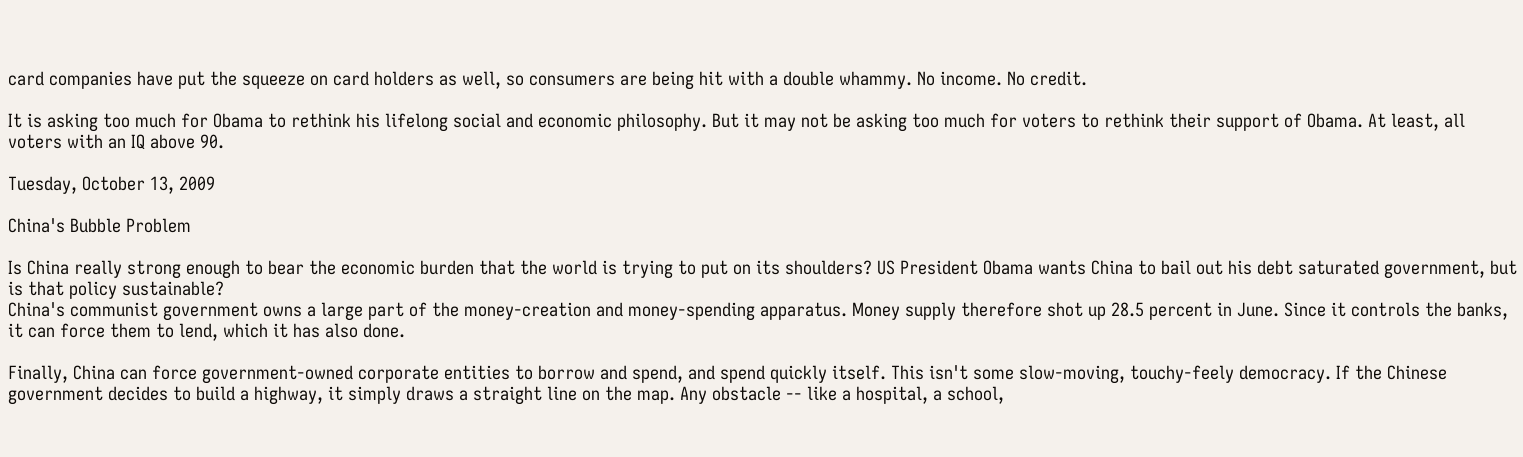card companies have put the squeeze on card holders as well, so consumers are being hit with a double whammy. No income. No credit.

It is asking too much for Obama to rethink his lifelong social and economic philosophy. But it may not be asking too much for voters to rethink their support of Obama. At least, all voters with an IQ above 90.

Tuesday, October 13, 2009

China's Bubble Problem

Is China really strong enough to bear the economic burden that the world is trying to put on its shoulders? US President Obama wants China to bail out his debt saturated government, but is that policy sustainable?
China's communist government owns a large part of the money-creation and money-spending apparatus. Money supply therefore shot up 28.5 percent in June. Since it controls the banks, it can force them to lend, which it has also done.

Finally, China can force government-owned corporate entities to borrow and spend, and spend quickly itself. This isn't some slow-moving, touchy-feely democracy. If the Chinese government decides to build a highway, it simply draws a straight line on the map. Any obstacle -- like a hospital, a school,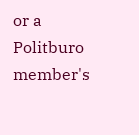or a Politburo member's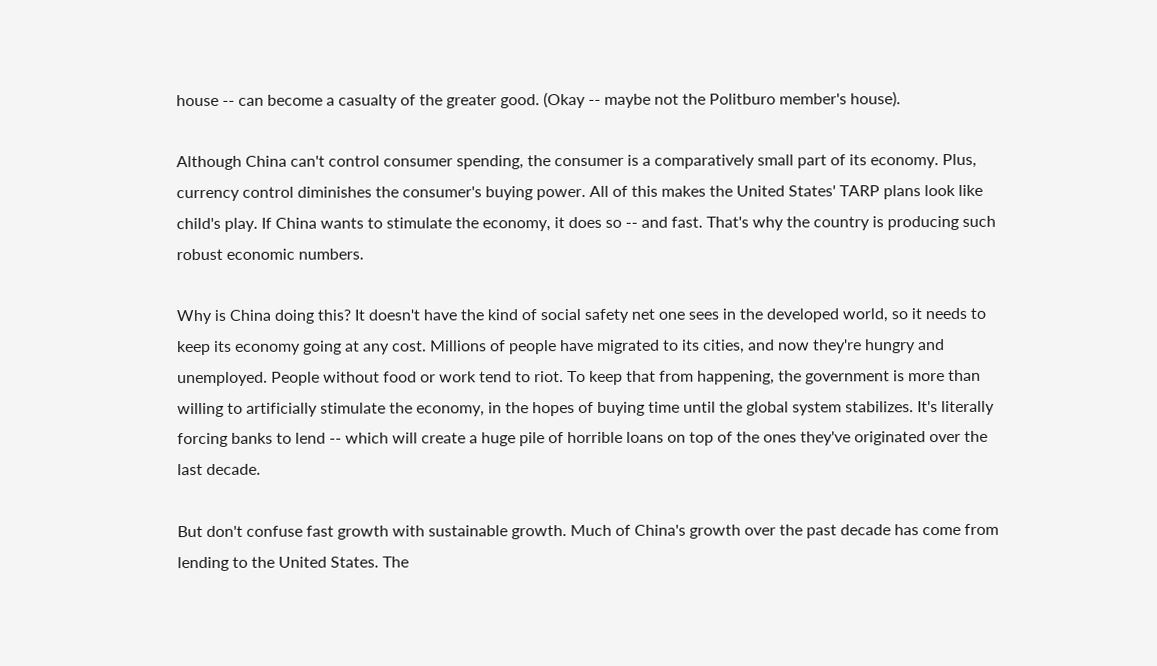house -- can become a casualty of the greater good. (Okay -- maybe not the Politburo member's house).

Although China can't control consumer spending, the consumer is a comparatively small part of its economy. Plus, currency control diminishes the consumer's buying power. All of this makes the United States' TARP plans look like child's play. If China wants to stimulate the economy, it does so -- and fast. That's why the country is producing such robust economic numbers.

Why is China doing this? It doesn't have the kind of social safety net one sees in the developed world, so it needs to keep its economy going at any cost. Millions of people have migrated to its cities, and now they're hungry and unemployed. People without food or work tend to riot. To keep that from happening, the government is more than willing to artificially stimulate the economy, in the hopes of buying time until the global system stabilizes. It's literally forcing banks to lend -- which will create a huge pile of horrible loans on top of the ones they've originated over the last decade.

But don't confuse fast growth with sustainable growth. Much of China's growth over the past decade has come from lending to the United States. The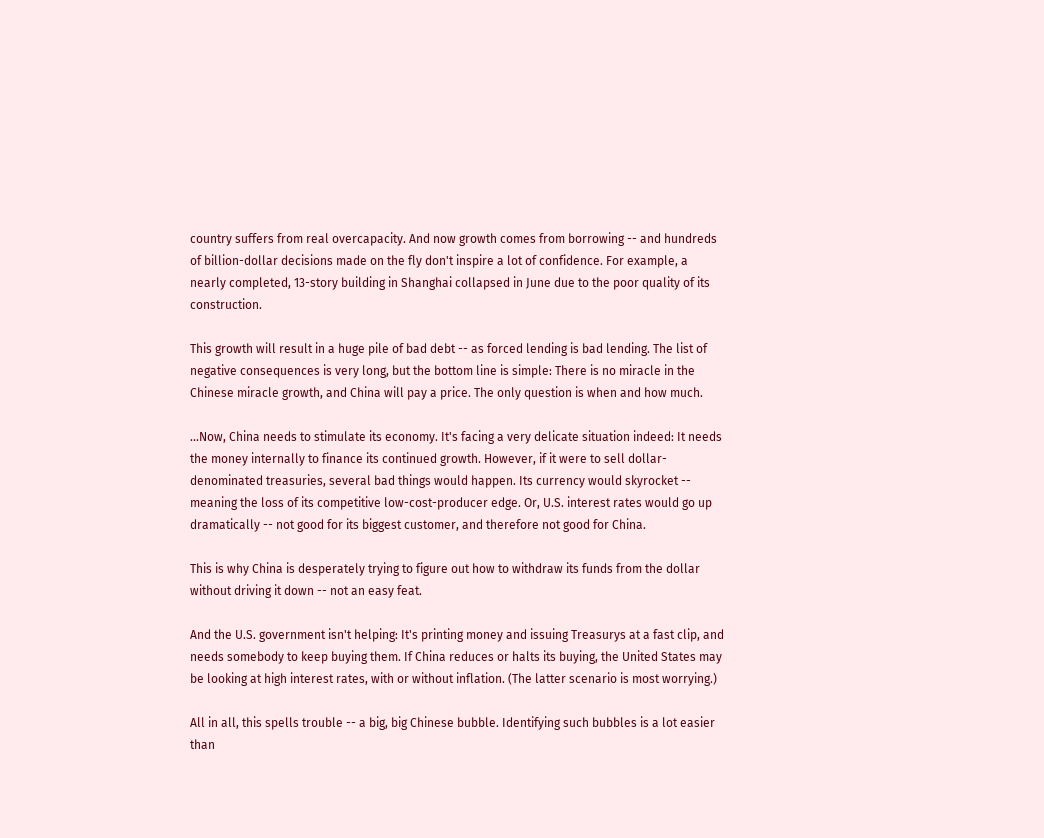country suffers from real overcapacity. And now growth comes from borrowing -- and hundreds of billion-dollar decisions made on the fly don't inspire a lot of confidence. For example, a nearly completed, 13-story building in Shanghai collapsed in June due to the poor quality of its construction.

This growth will result in a huge pile of bad debt -- as forced lending is bad lending. The list of negative consequences is very long, but the bottom line is simple: There is no miracle in the Chinese miracle growth, and China will pay a price. The only question is when and how much.

...Now, China needs to stimulate its economy. It's facing a very delicate situation indeed: It needs the money internally to finance its continued growth. However, if it were to sell dollar-denominated treasuries, several bad things would happen. Its currency would skyrocket -- meaning the loss of its competitive low-cost-producer edge. Or, U.S. interest rates would go up dramatically -- not good for its biggest customer, and therefore not good for China.

This is why China is desperately trying to figure out how to withdraw its funds from the dollar without driving it down -- not an easy feat.

And the U.S. government isn't helping: It's printing money and issuing Treasurys at a fast clip, and needs somebody to keep buying them. If China reduces or halts its buying, the United States may be looking at high interest rates, with or without inflation. (The latter scenario is most worrying.)

All in all, this spells trouble -- a big, big Chinese bubble. Identifying such bubbles is a lot easier than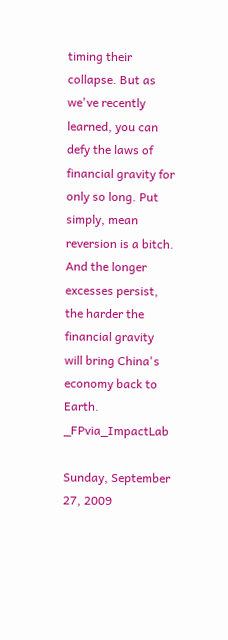timing their collapse. But as we've recently learned, you can defy the laws of financial gravity for only so long. Put simply, mean reversion is a bitch. And the longer excesses persist, the harder the financial gravity will bring China's economy back to Earth. _FPvia_ImpactLab

Sunday, September 27, 2009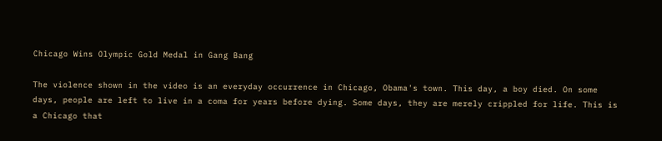Chicago Wins Olympic Gold Medal in Gang Bang

The violence shown in the video is an everyday occurrence in Chicago, Obama's town. This day, a boy died. On some days, people are left to live in a coma for years before dying. Some days, they are merely crippled for life. This is a Chicago that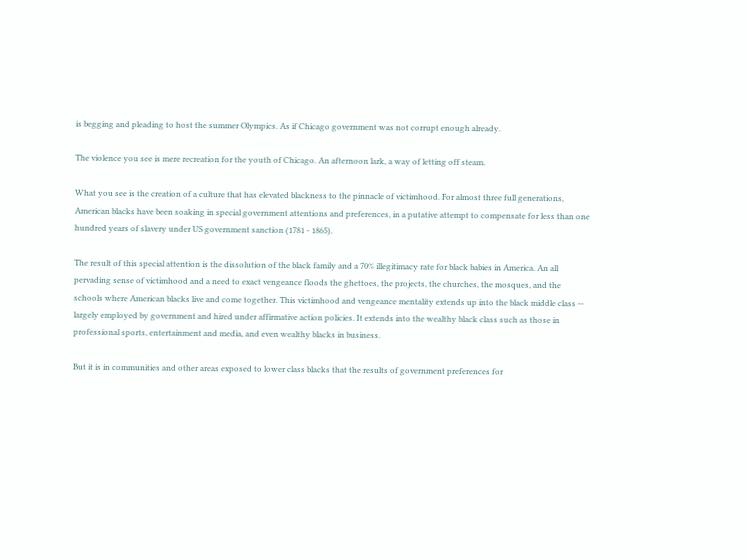is begging and pleading to host the summer Olympics. As if Chicago government was not corrupt enough already.

The violence you see is mere recreation for the youth of Chicago. An afternoon lark, a way of letting off steam.

What you see is the creation of a culture that has elevated blackness to the pinnacle of victimhood. For almost three full generations, American blacks have been soaking in special government attentions and preferences, in a putative attempt to compensate for less than one hundred years of slavery under US government sanction (1781 - 1865).

The result of this special attention is the dissolution of the black family and a 70% illegitimacy rate for black babies in America. An all pervading sense of victimhood and a need to exact vengeance floods the ghettoes, the projects, the churches, the mosques, and the schools where American blacks live and come together. This victimhood and vengeance mentality extends up into the black middle class -- largely employed by government and hired under affirmative action policies. It extends into the wealthy black class such as those in professional sports, entertainment and media, and even wealthy blacks in business.

But it is in communities and other areas exposed to lower class blacks that the results of government preferences for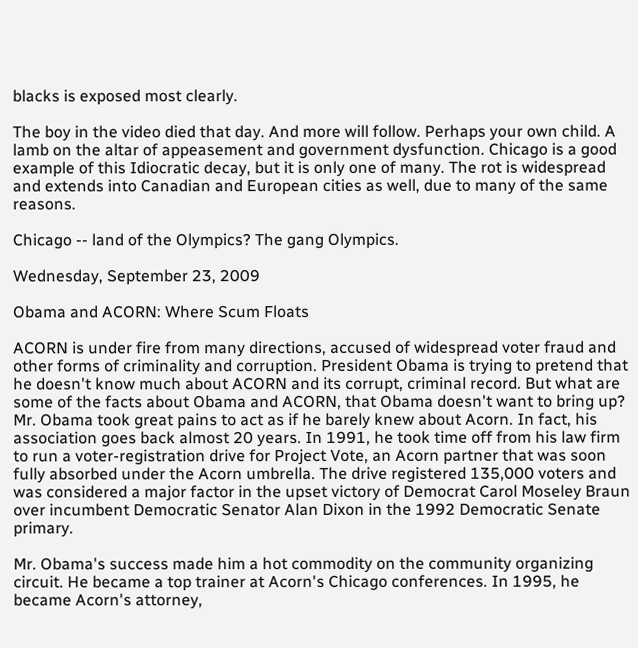blacks is exposed most clearly.

The boy in the video died that day. And more will follow. Perhaps your own child. A lamb on the altar of appeasement and government dysfunction. Chicago is a good example of this Idiocratic decay, but it is only one of many. The rot is widespread and extends into Canadian and European cities as well, due to many of the same reasons.

Chicago -- land of the Olympics? The gang Olympics.

Wednesday, September 23, 2009

Obama and ACORN: Where Scum Floats

ACORN is under fire from many directions, accused of widespread voter fraud and other forms of criminality and corruption. President Obama is trying to pretend that he doesn't know much about ACORN and its corrupt, criminal record. But what are some of the facts about Obama and ACORN, that Obama doesn't want to bring up?
Mr. Obama took great pains to act as if he barely knew about Acorn. In fact, his association goes back almost 20 years. In 1991, he took time off from his law firm to run a voter-registration drive for Project Vote, an Acorn partner that was soon fully absorbed under the Acorn umbrella. The drive registered 135,000 voters and was considered a major factor in the upset victory of Democrat Carol Moseley Braun over incumbent Democratic Senator Alan Dixon in the 1992 Democratic Senate primary.

Mr. Obama's success made him a hot commodity on the community organizing circuit. He became a top trainer at Acorn's Chicago conferences. In 1995, he became Acorn's attorney,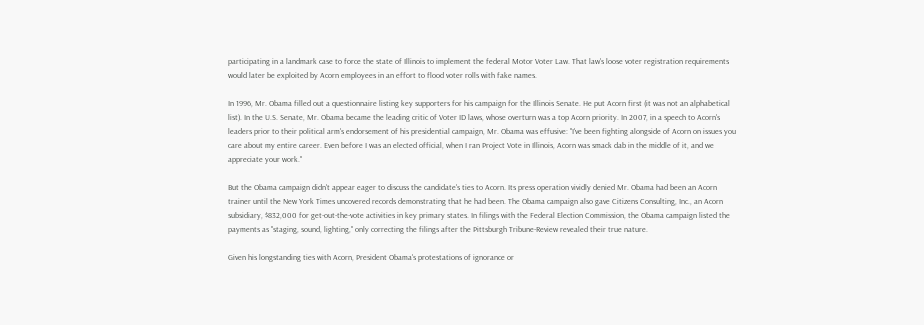participating in a landmark case to force the state of Illinois to implement the federal Motor Voter Law. That law's loose voter registration requirements would later be exploited by Acorn employees in an effort to flood voter rolls with fake names.

In 1996, Mr. Obama filled out a questionnaire listing key supporters for his campaign for the Illinois Senate. He put Acorn first (it was not an alphabetical list). In the U.S. Senate, Mr. Obama became the leading critic of Voter ID laws, whose overturn was a top Acorn priority. In 2007, in a speech to Acorn's leaders prior to their political arm's endorsement of his presidential campaign, Mr. Obama was effusive: "I've been fighting alongside of Acorn on issues you care about my entire career. Even before I was an elected official, when I ran Project Vote in Illinois, Acorn was smack dab in the middle of it, and we appreciate your work."

But the Obama campaign didn't appear eager to discuss the candidate's ties to Acorn. Its press operation vividly denied Mr. Obama had been an Acorn trainer until the New York Times uncovered records demonstrating that he had been. The Obama campaign also gave Citizens Consulting, Inc., an Acorn subsidiary, $832,000 for get-out-the-vote activities in key primary states. In filings with the Federal Election Commission, the Obama campaign listed the payments as "staging, sound, lighting," only correcting the filings after the Pittsburgh Tribune-Review revealed their true nature.

Given his longstanding ties with Acorn, President Obama's protestations of ignorance or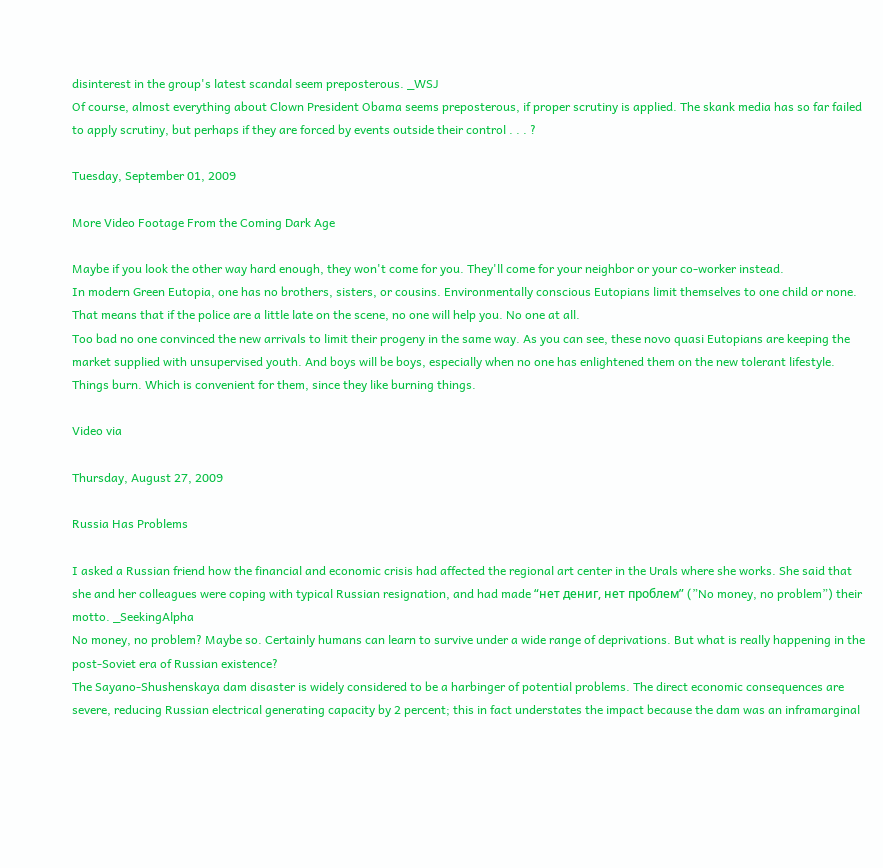disinterest in the group's latest scandal seem preposterous. _WSJ
Of course, almost everything about Clown President Obama seems preposterous, if proper scrutiny is applied. The skank media has so far failed to apply scrutiny, but perhaps if they are forced by events outside their control . . . ?

Tuesday, September 01, 2009

More Video Footage From the Coming Dark Age

Maybe if you look the other way hard enough, they won't come for you. They'll come for your neighbor or your co-worker instead.
In modern Green Eutopia, one has no brothers, sisters, or cousins. Environmentally conscious Eutopians limit themselves to one child or none. That means that if the police are a little late on the scene, no one will help you. No one at all.
Too bad no one convinced the new arrivals to limit their progeny in the same way. As you can see, these novo quasi Eutopians are keeping the market supplied with unsupervised youth. And boys will be boys, especially when no one has enlightened them on the new tolerant lifestyle.
Things burn. Which is convenient for them, since they like burning things.

Video via

Thursday, August 27, 2009

Russia Has Problems

I asked a Russian friend how the financial and economic crisis had affected the regional art center in the Urals where she works. She said that she and her colleagues were coping with typical Russian resignation, and had made “нет дениг, нет проблем” (”No money, no problem”) their motto. _SeekingAlpha
No money, no problem? Maybe so. Certainly humans can learn to survive under a wide range of deprivations. But what is really happening in the post-Soviet era of Russian existence?
The Sayano-Shushenskaya dam disaster is widely considered to be a harbinger of potential problems. The direct economic consequences are severe, reducing Russian electrical generating capacity by 2 percent; this in fact understates the impact because the dam was an inframarginal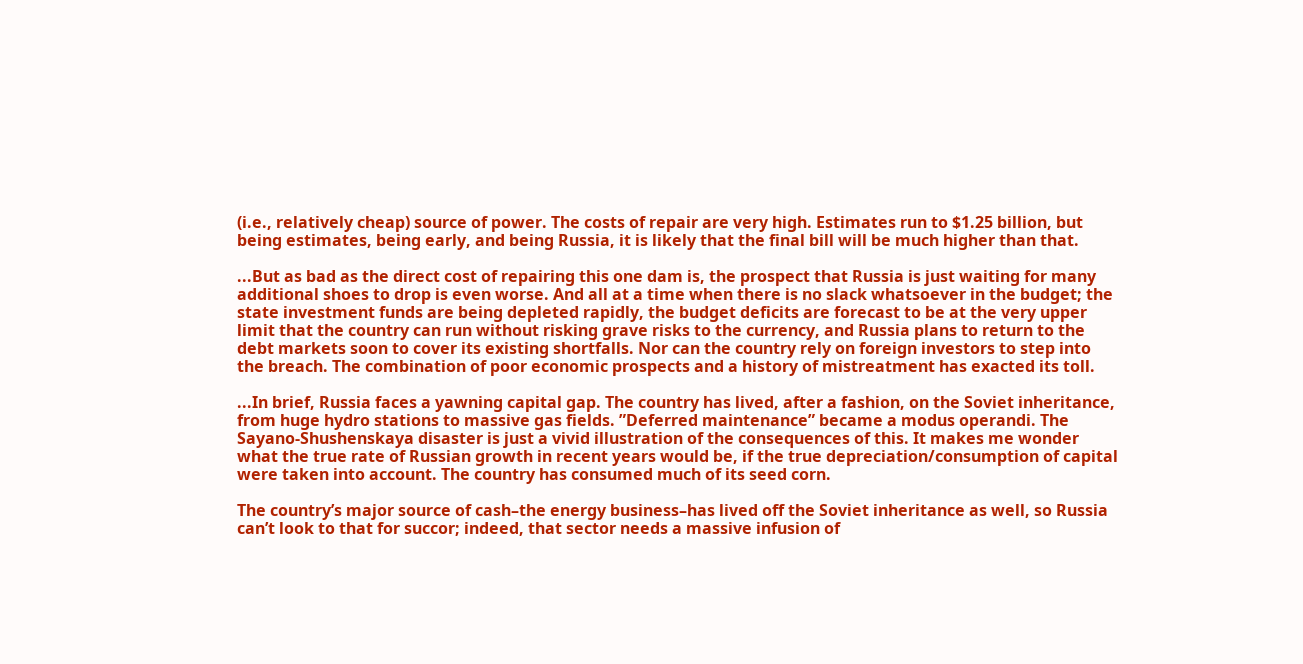(i.e., relatively cheap) source of power. The costs of repair are very high. Estimates run to $1.25 billion, but being estimates, being early, and being Russia, it is likely that the final bill will be much higher than that.

...But as bad as the direct cost of repairing this one dam is, the prospect that Russia is just waiting for many additional shoes to drop is even worse. And all at a time when there is no slack whatsoever in the budget; the state investment funds are being depleted rapidly, the budget deficits are forecast to be at the very upper limit that the country can run without risking grave risks to the currency, and Russia plans to return to the debt markets soon to cover its existing shortfalls. Nor can the country rely on foreign investors to step into the breach. The combination of poor economic prospects and a history of mistreatment has exacted its toll.

...In brief, Russia faces a yawning capital gap. The country has lived, after a fashion, on the Soviet inheritance, from huge hydro stations to massive gas fields. ”Deferred maintenance” became a modus operandi. The Sayano-Shushenskaya disaster is just a vivid illustration of the consequences of this. It makes me wonder what the true rate of Russian growth in recent years would be, if the true depreciation/consumption of capital were taken into account. The country has consumed much of its seed corn.

The country’s major source of cash–the energy business–has lived off the Soviet inheritance as well, so Russia can’t look to that for succor; indeed, that sector needs a massive infusion of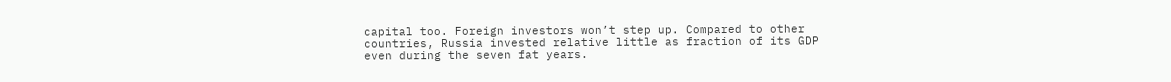capital too. Foreign investors won’t step up. Compared to other countries, Russia invested relative little as fraction of its GDP even during the seven fat years.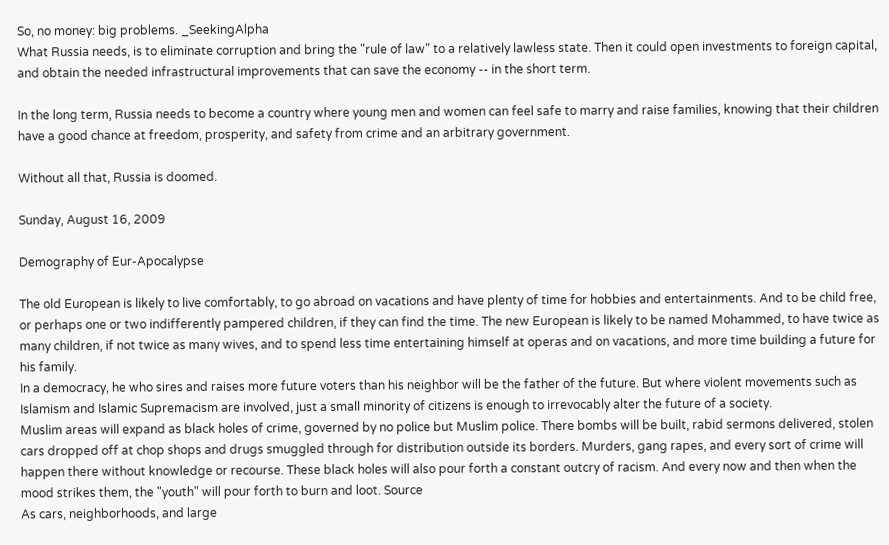So, no money: big problems. _SeekingAlpha
What Russia needs, is to eliminate corruption and bring the "rule of law" to a relatively lawless state. Then it could open investments to foreign capital, and obtain the needed infrastructural improvements that can save the economy -- in the short term.

In the long term, Russia needs to become a country where young men and women can feel safe to marry and raise families, knowing that their children have a good chance at freedom, prosperity, and safety from crime and an arbitrary government.

Without all that, Russia is doomed.

Sunday, August 16, 2009

Demography of Eur-Apocalypse

The old European is likely to live comfortably, to go abroad on vacations and have plenty of time for hobbies and entertainments. And to be child free, or perhaps one or two indifferently pampered children, if they can find the time. The new European is likely to be named Mohammed, to have twice as many children, if not twice as many wives, and to spend less time entertaining himself at operas and on vacations, and more time building a future for his family.
In a democracy, he who sires and raises more future voters than his neighbor will be the father of the future. But where violent movements such as Islamism and Islamic Supremacism are involved, just a small minority of citizens is enough to irrevocably alter the future of a society.
Muslim areas will expand as black holes of crime, governed by no police but Muslim police. There bombs will be built, rabid sermons delivered, stolen cars dropped off at chop shops and drugs smuggled through for distribution outside its borders. Murders, gang rapes, and every sort of crime will happen there without knowledge or recourse. These black holes will also pour forth a constant outcry of racism. And every now and then when the mood strikes them, the "youth" will pour forth to burn and loot. Source
As cars, neighborhoods, and large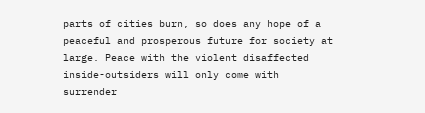parts of cities burn, so does any hope of a peaceful and prosperous future for society at large. Peace with the violent disaffected inside-outsiders will only come with surrender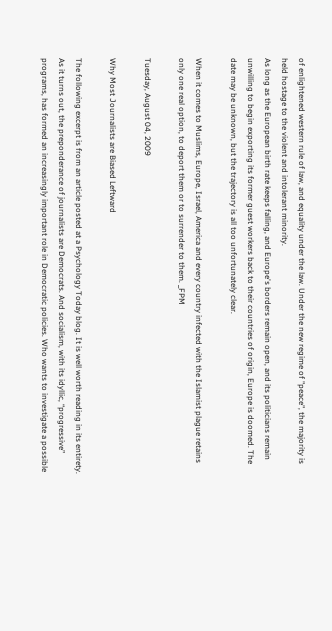of enlightened western rule of law, and equality under the law. Under the new regime of "peace", the majority is held hostage to the violent and intolerant minority.
As long as the European birth rate keeps falling, and Europe's borders remain open, and its politicians remain unwilling to begin exporting its former guest workers back to their countries of origin, Europe is doomed. The date may be unknown, but the trajectory is all too unfortunately clear.

When it comes to Muslims, Europe, Israel, America and every country infected with the Islamist plague retains only one real option, to deport them or to surrender to them. _FPM

Tuesday, August 04, 2009

Why Most Journalists are Biased Leftward

The following excerpt is from an article posted at a Psychology Today blog. It is well worth reading in its entirety.
As it turns out, the preponderance of journalists are Democrats. And socialism, with its idyllic, “progressive” programs, has formed an increasingly important role in Democratic policies. Who wants to investigate a possible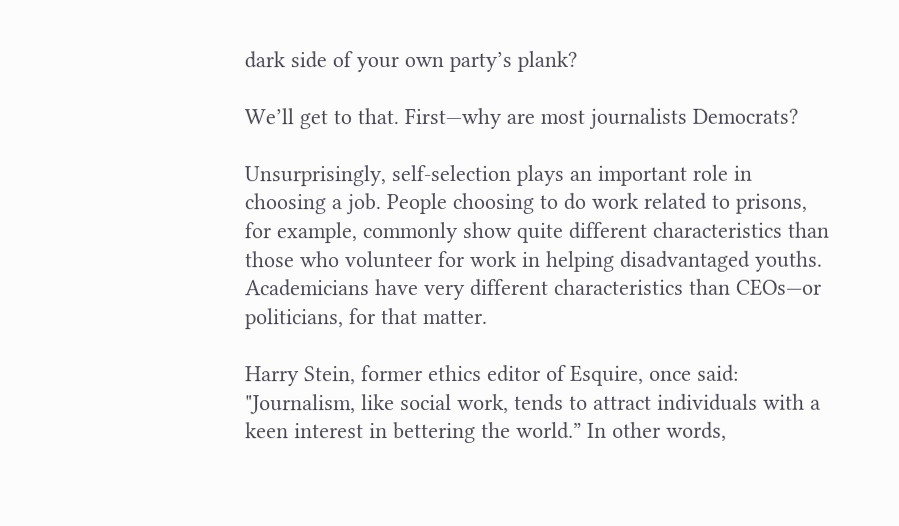dark side of your own party’s plank?

We’ll get to that. First—why are most journalists Democrats?

Unsurprisingly, self-selection plays an important role in choosing a job. People choosing to do work related to prisons, for example, commonly show quite different characteristics than those who volunteer for work in helping disadvantaged youths. Academicians have very different characteristics than CEOs—or politicians, for that matter.

Harry Stein, former ethics editor of Esquire, once said: "Journalism, like social work, tends to attract individuals with a keen interest in bettering the world.” In other words,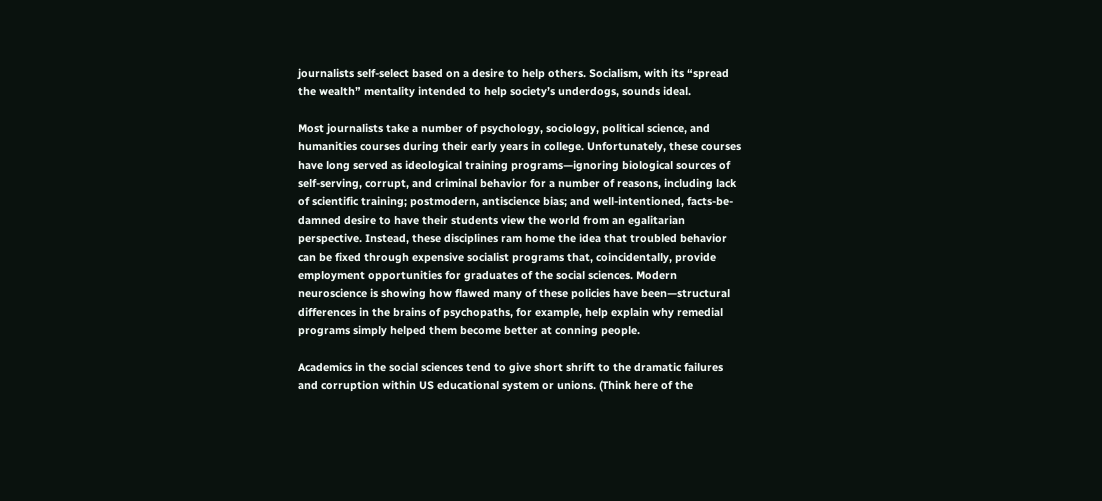journalists self-select based on a desire to help others. Socialism, with its “spread the wealth” mentality intended to help society’s underdogs, sounds ideal.

Most journalists take a number of psychology, sociology, political science, and humanities courses during their early years in college. Unfortunately, these courses have long served as ideological training programs—ignoring biological sources of self-serving, corrupt, and criminal behavior for a number of reasons, including lack of scientific training; postmodern, antiscience bias; and well-intentioned, facts-be-damned desire to have their students view the world from an egalitarian perspective. Instead, these disciplines ram home the idea that troubled behavior can be fixed through expensive socialist programs that, coincidentally, provide employment opportunities for graduates of the social sciences. Modern neuroscience is showing how flawed many of these policies have been—structural differences in the brains of psychopaths, for example, help explain why remedial programs simply helped them become better at conning people.

Academics in the social sciences tend to give short shrift to the dramatic failures and corruption within US educational system or unions. (Think here of the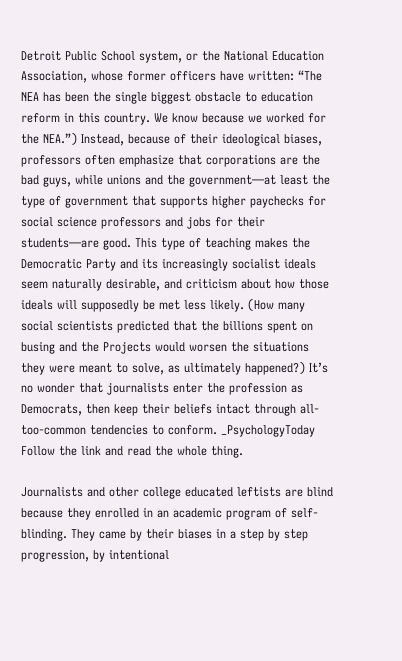Detroit Public School system, or the National Education Association, whose former officers have written: “The NEA has been the single biggest obstacle to education reform in this country. We know because we worked for the NEA.”) Instead, because of their ideological biases, professors often emphasize that corporations are the bad guys, while unions and the government—at least the type of government that supports higher paychecks for social science professors and jobs for their students—are good. This type of teaching makes the Democratic Party and its increasingly socialist ideals seem naturally desirable, and criticism about how those ideals will supposedly be met less likely. (How many social scientists predicted that the billions spent on busing and the Projects would worsen the situations they were meant to solve, as ultimately happened?) It’s no wonder that journalists enter the profession as Democrats, then keep their beliefs intact through all-too-common tendencies to conform. _PsychologyToday
Follow the link and read the whole thing.

Journalists and other college educated leftists are blind because they enrolled in an academic program of self-blinding. They came by their biases in a step by step progression, by intentional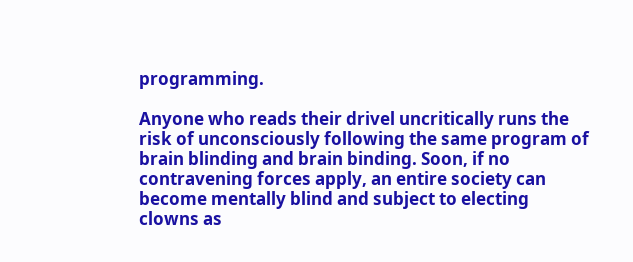programming.

Anyone who reads their drivel uncritically runs the risk of unconsciously following the same program of brain blinding and brain binding. Soon, if no contravening forces apply, an entire society can become mentally blind and subject to electing clowns as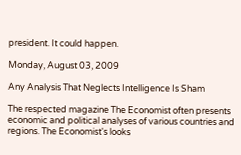president. It could happen.

Monday, August 03, 2009

Any Analysis That Neglects Intelligence Is Sham

The respected magazine The Economist often presents economic and political analyses of various countries and regions. The Economist's looks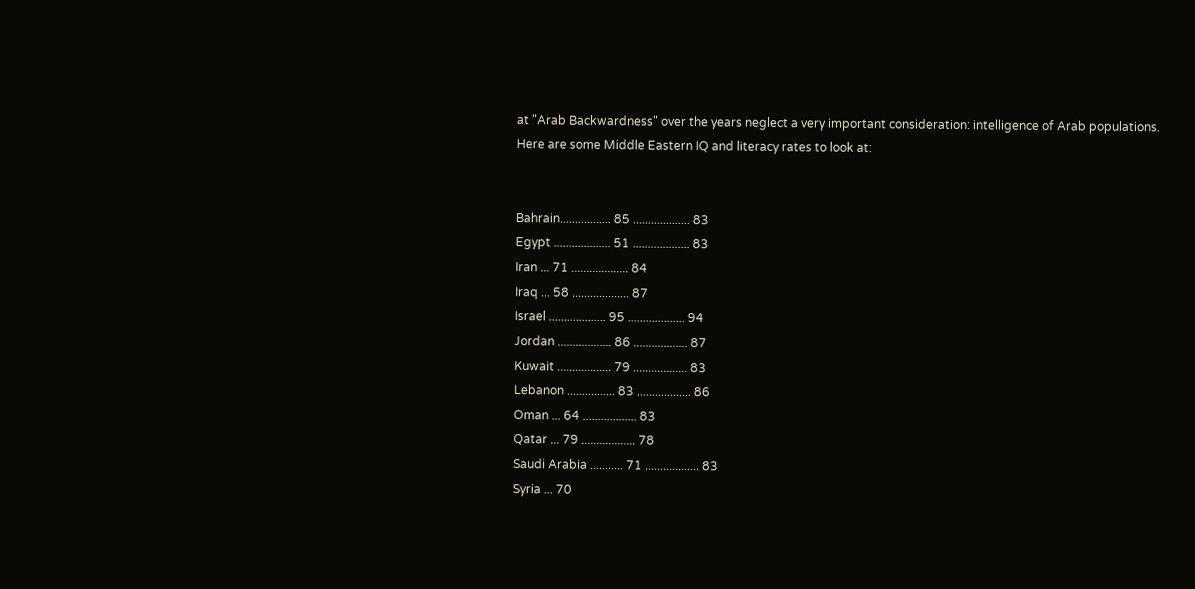at "Arab Backwardness" over the years neglect a very important consideration: intelligence of Arab populations.
Here are some Middle Eastern IQ and literacy rates to look at:


Bahrain................. 85 ................... 83
Egypt ................... 51 ................... 83
Iran ... 71 ................... 84
Iraq ... 58 ................... 87
Israel ................... 95 ................... 94
Jordan .................. 86 .................. 87
Kuwait .................. 79 .................. 83
Lebanon ................ 83 .................. 86
Oman ... 64 .................. 83
Qatar ... 79 .................. 78
Saudi Arabia ........... 71 .................. 83
Syria ... 70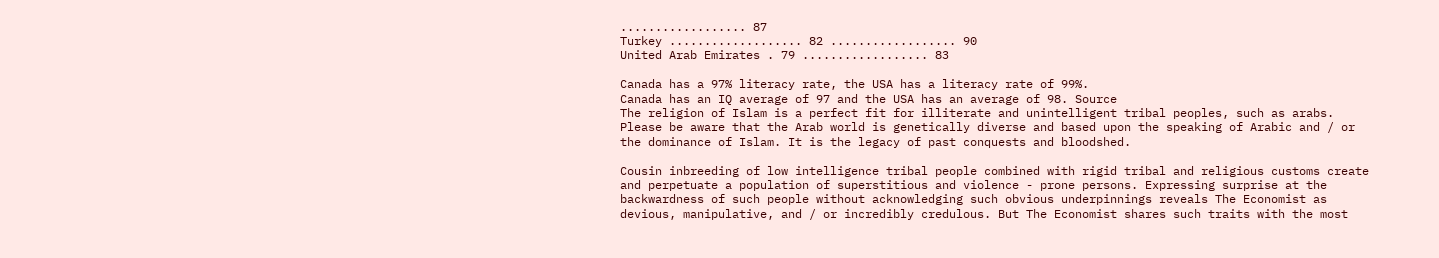.................. 87
Turkey ................... 82 .................. 90
United Arab Emirates . 79 .................. 83

Canada has a 97% literacy rate, the USA has a literacy rate of 99%.
Canada has an IQ average of 97 and the USA has an average of 98. Source
The religion of Islam is a perfect fit for illiterate and unintelligent tribal peoples, such as arabs. Please be aware that the Arab world is genetically diverse and based upon the speaking of Arabic and / or the dominance of Islam. It is the legacy of past conquests and bloodshed.

Cousin inbreeding of low intelligence tribal people combined with rigid tribal and religious customs create and perpetuate a population of superstitious and violence - prone persons. Expressing surprise at the backwardness of such people without acknowledging such obvious underpinnings reveals The Economist as devious, manipulative, and / or incredibly credulous. But The Economist shares such traits with the most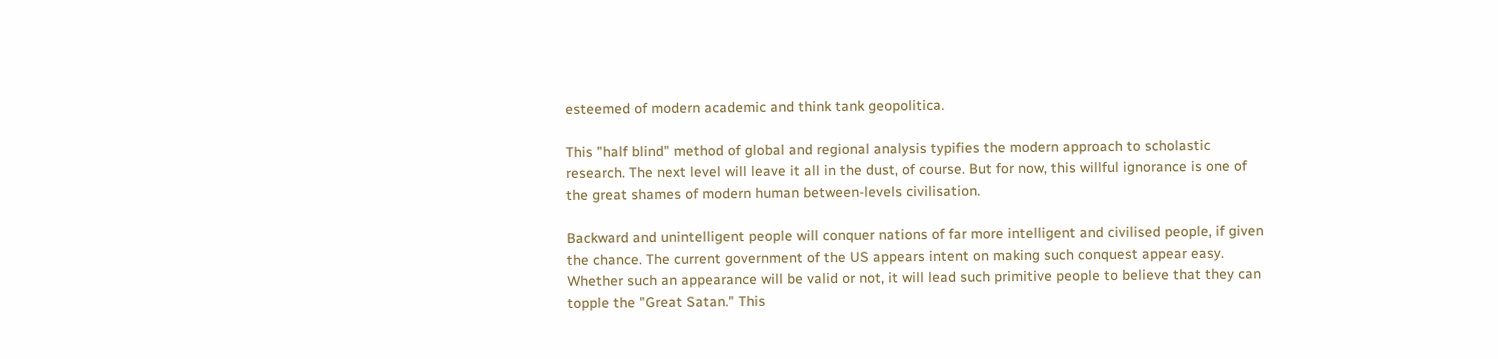esteemed of modern academic and think tank geopolitica.

This "half blind" method of global and regional analysis typifies the modern approach to scholastic research. The next level will leave it all in the dust, of course. But for now, this willful ignorance is one of the great shames of modern human between-levels civilisation.

Backward and unintelligent people will conquer nations of far more intelligent and civilised people, if given the chance. The current government of the US appears intent on making such conquest appear easy. Whether such an appearance will be valid or not, it will lead such primitive people to believe that they can topple the "Great Satan." This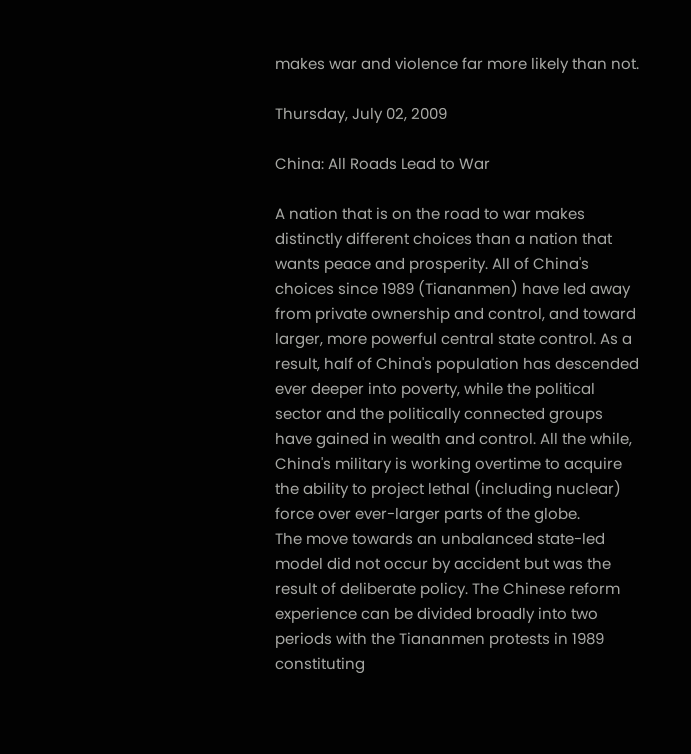makes war and violence far more likely than not.

Thursday, July 02, 2009

China: All Roads Lead to War

A nation that is on the road to war makes distinctly different choices than a nation that wants peace and prosperity. All of China's choices since 1989 (Tiananmen) have led away from private ownership and control, and toward larger, more powerful central state control. As a result, half of China's population has descended ever deeper into poverty, while the political sector and the politically connected groups have gained in wealth and control. All the while, China's military is working overtime to acquire the ability to project lethal (including nuclear) force over ever-larger parts of the globe.
The move towards an unbalanced state-led model did not occur by accident but was the result of deliberate policy. The Chinese reform experience can be divided broadly into two periods with the Tiananmen protests in 1989 constituting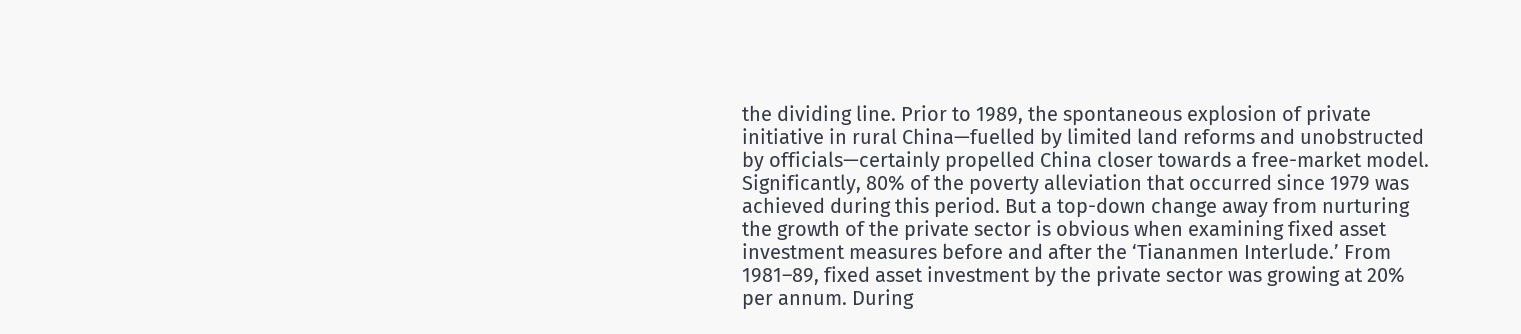the dividing line. Prior to 1989, the spontaneous explosion of private initiative in rural China—fuelled by limited land reforms and unobstructed by officials—certainly propelled China closer towards a free-market model. Significantly, 80% of the poverty alleviation that occurred since 1979 was achieved during this period. But a top-down change away from nurturing the growth of the private sector is obvious when examining fixed asset investment measures before and after the ‘Tiananmen Interlude.’ From 1981–89, fixed asset investment by the private sector was growing at 20% per annum. During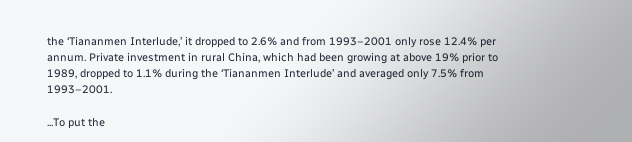the ‘Tiananmen Interlude,’ it dropped to 2.6% and from 1993–2001 only rose 12.4% per annum. Private investment in rural China, which had been growing at above 19% prior to 1989, dropped to 1.1% during the ‘Tiananmen Interlude’ and averaged only 7.5% from 1993–2001.

...To put the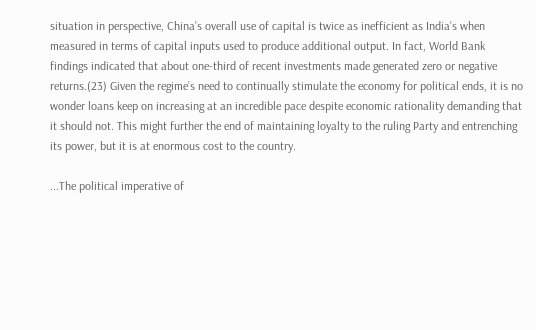situation in perspective, China’s overall use of capital is twice as inefficient as India’s when measured in terms of capital inputs used to produce additional output. In fact, World Bank findings indicated that about one-third of recent investments made generated zero or negative returns.(23) Given the regime’s need to continually stimulate the economy for political ends, it is no wonder loans keep on increasing at an incredible pace despite economic rationality demanding that it should not. This might further the end of maintaining loyalty to the ruling Party and entrenching its power, but it is at enormous cost to the country.

...The political imperative of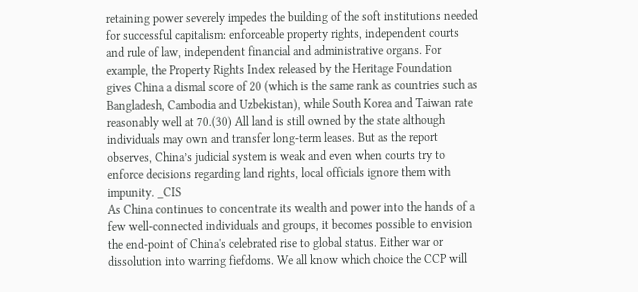retaining power severely impedes the building of the soft institutions needed for successful capitalism: enforceable property rights, independent courts and rule of law, independent financial and administrative organs. For example, the Property Rights Index released by the Heritage Foundation gives China a dismal score of 20 (which is the same rank as countries such as Bangladesh, Cambodia and Uzbekistan), while South Korea and Taiwan rate reasonably well at 70.(30) All land is still owned by the state although individuals may own and transfer long-term leases. But as the report observes, China’s judicial system is weak and even when courts try to enforce decisions regarding land rights, local officials ignore them with impunity. _CIS
As China continues to concentrate its wealth and power into the hands of a few well-connected individuals and groups, it becomes possible to envision the end-point of China's celebrated rise to global status. Either war or dissolution into warring fiefdoms. We all know which choice the CCP will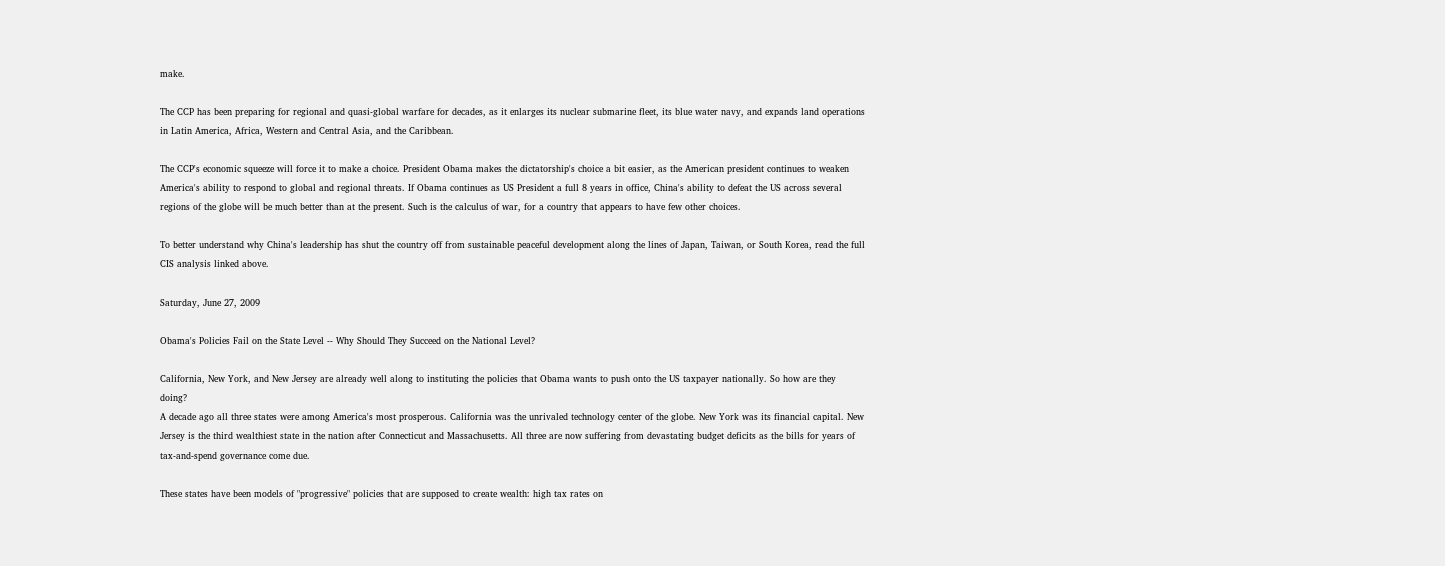make.

The CCP has been preparing for regional and quasi-global warfare for decades, as it enlarges its nuclear submarine fleet, its blue water navy, and expands land operations in Latin America, Africa, Western and Central Asia, and the Caribbean.

The CCP's economic squeeze will force it to make a choice. President Obama makes the dictatorship's choice a bit easier, as the American president continues to weaken America's ability to respond to global and regional threats. If Obama continues as US President a full 8 years in office, China's ability to defeat the US across several regions of the globe will be much better than at the present. Such is the calculus of war, for a country that appears to have few other choices.

To better understand why China's leadership has shut the country off from sustainable peaceful development along the lines of Japan, Taiwan, or South Korea, read the full CIS analysis linked above.

Saturday, June 27, 2009

Obama's Policies Fail on the State Level -- Why Should They Succeed on the National Level?

California, New York, and New Jersey are already well along to instituting the policies that Obama wants to push onto the US taxpayer nationally. So how are they doing?
A decade ago all three states were among America's most prosperous. California was the unrivaled technology center of the globe. New York was its financial capital. New Jersey is the third wealthiest state in the nation after Connecticut and Massachusetts. All three are now suffering from devastating budget deficits as the bills for years of tax-and-spend governance come due.

These states have been models of "progressive" policies that are supposed to create wealth: high tax rates on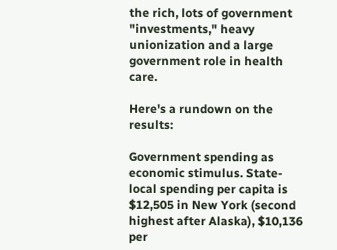the rich, lots of government "investments," heavy unionization and a large government role in health care.

Here's a rundown on the results:

Government spending as economic stimulus. State-local spending per capita is $12,505 in New York (second highest after Alaska), $10,136 per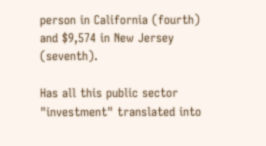person in California (fourth) and $9,574 in New Jersey (seventh).

Has all this public sector "investment" translated into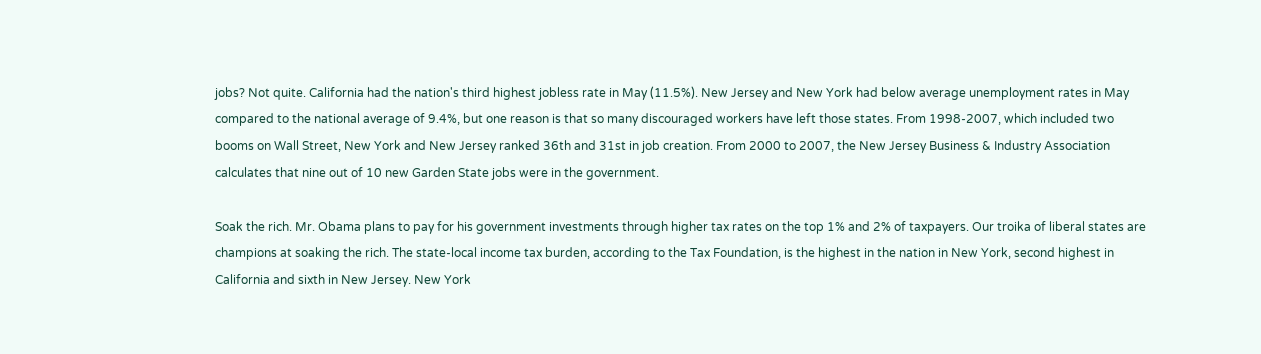jobs? Not quite. California had the nation's third highest jobless rate in May (11.5%). New Jersey and New York had below average unemployment rates in May compared to the national average of 9.4%, but one reason is that so many discouraged workers have left those states. From 1998-2007, which included two booms on Wall Street, New York and New Jersey ranked 36th and 31st in job creation. From 2000 to 2007, the New Jersey Business & Industry Association calculates that nine out of 10 new Garden State jobs were in the government.

Soak the rich. Mr. Obama plans to pay for his government investments through higher tax rates on the top 1% and 2% of taxpayers. Our troika of liberal states are champions at soaking the rich. The state-local income tax burden, according to the Tax Foundation, is the highest in the nation in New York, second highest in California and sixth in New Jersey. New York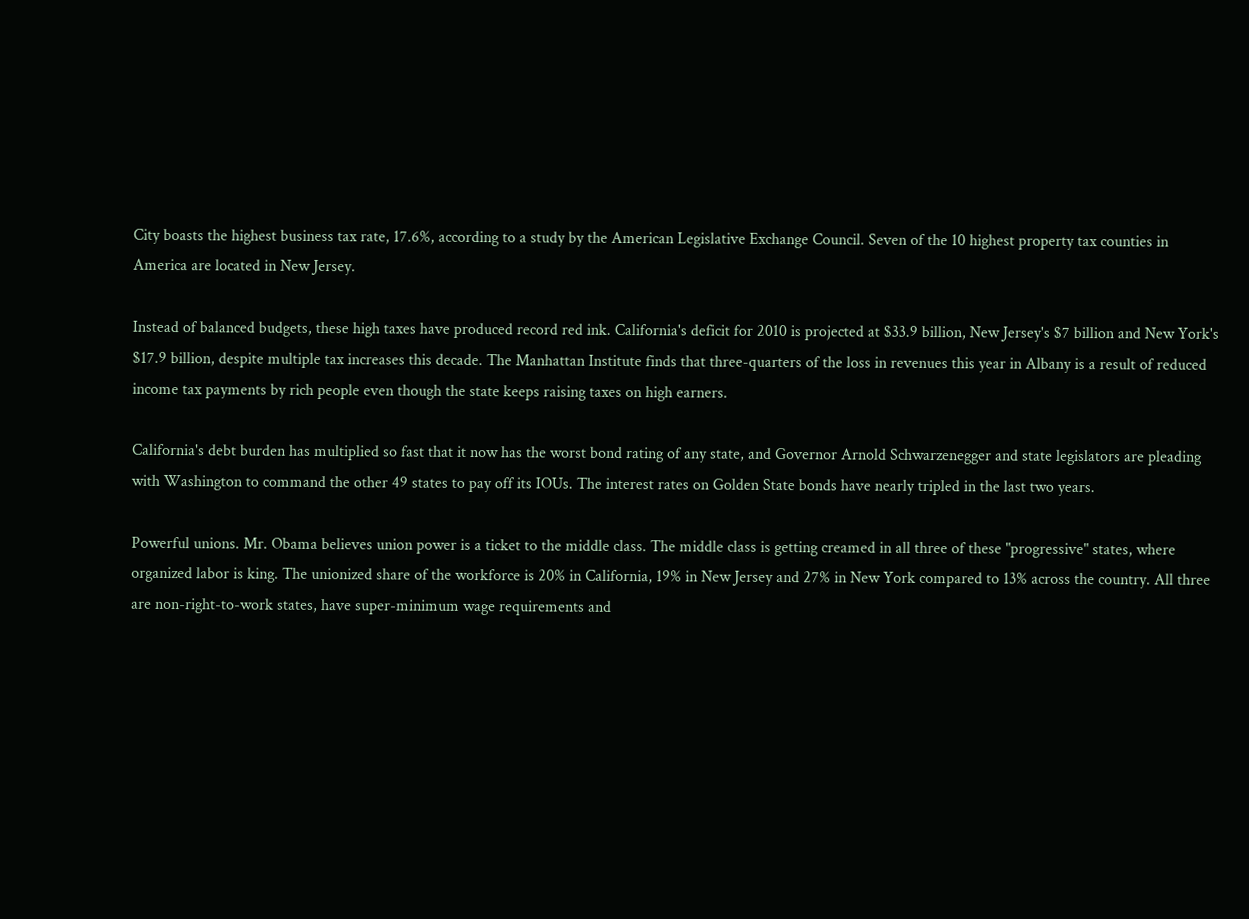City boasts the highest business tax rate, 17.6%, according to a study by the American Legislative Exchange Council. Seven of the 10 highest property tax counties in America are located in New Jersey.

Instead of balanced budgets, these high taxes have produced record red ink. California's deficit for 2010 is projected at $33.9 billion, New Jersey's $7 billion and New York's $17.9 billion, despite multiple tax increases this decade. The Manhattan Institute finds that three-quarters of the loss in revenues this year in Albany is a result of reduced income tax payments by rich people even though the state keeps raising taxes on high earners.

California's debt burden has multiplied so fast that it now has the worst bond rating of any state, and Governor Arnold Schwarzenegger and state legislators are pleading with Washington to command the other 49 states to pay off its IOUs. The interest rates on Golden State bonds have nearly tripled in the last two years.

Powerful unions. Mr. Obama believes union power is a ticket to the middle class. The middle class is getting creamed in all three of these "progressive" states, where organized labor is king. The unionized share of the workforce is 20% in California, 19% in New Jersey and 27% in New York compared to 13% across the country. All three are non-right-to-work states, have super-minimum wage requirements and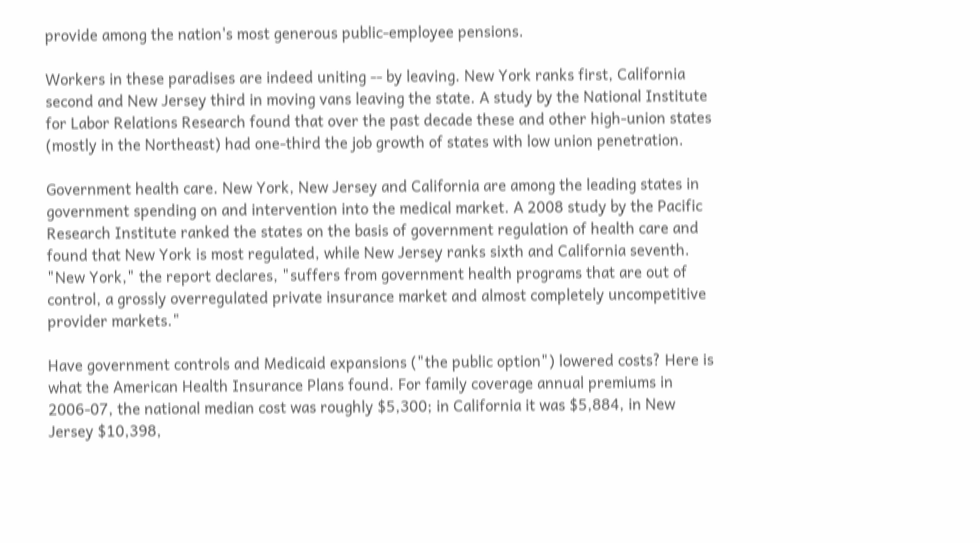provide among the nation's most generous public-employee pensions.

Workers in these paradises are indeed uniting -- by leaving. New York ranks first, California second and New Jersey third in moving vans leaving the state. A study by the National Institute for Labor Relations Research found that over the past decade these and other high-union states (mostly in the Northeast) had one-third the job growth of states with low union penetration.

Government health care. New York, New Jersey and California are among the leading states in government spending on and intervention into the medical market. A 2008 study by the Pacific Research Institute ranked the states on the basis of government regulation of health care and found that New York is most regulated, while New Jersey ranks sixth and California seventh. "New York," the report declares, "suffers from government health programs that are out of control, a grossly overregulated private insurance market and almost completely uncompetitive provider markets."

Have government controls and Medicaid expansions ("the public option") lowered costs? Here is what the American Health Insurance Plans found. For family coverage annual premiums in 2006-07, the national median cost was roughly $5,300; in California it was $5,884, in New Jersey $10,398,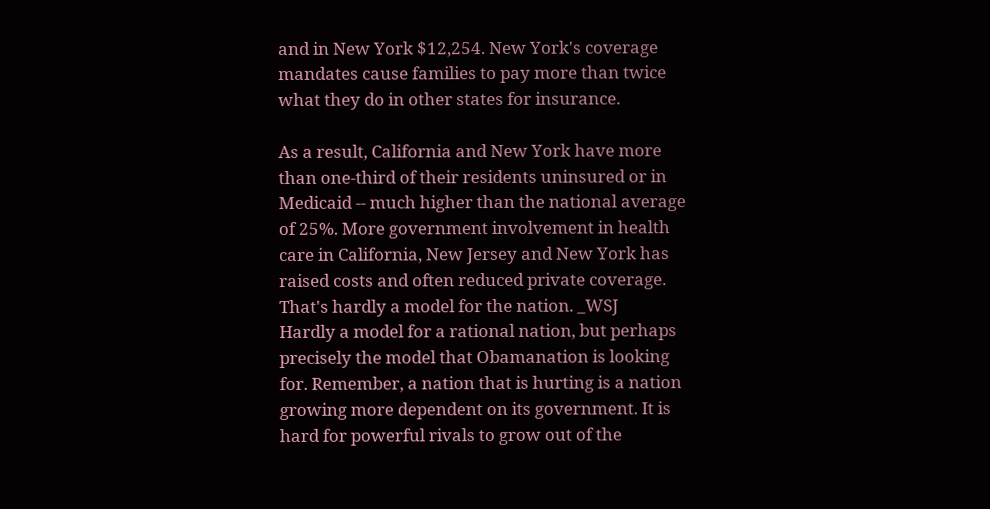and in New York $12,254. New York's coverage mandates cause families to pay more than twice what they do in other states for insurance.

As a result, California and New York have more than one-third of their residents uninsured or in Medicaid -- much higher than the national average of 25%. More government involvement in health care in California, New Jersey and New York has raised costs and often reduced private coverage. That's hardly a model for the nation. _WSJ
Hardly a model for a rational nation, but perhaps precisely the model that Obamanation is looking for. Remember, a nation that is hurting is a nation growing more dependent on its government. It is hard for powerful rivals to grow out of the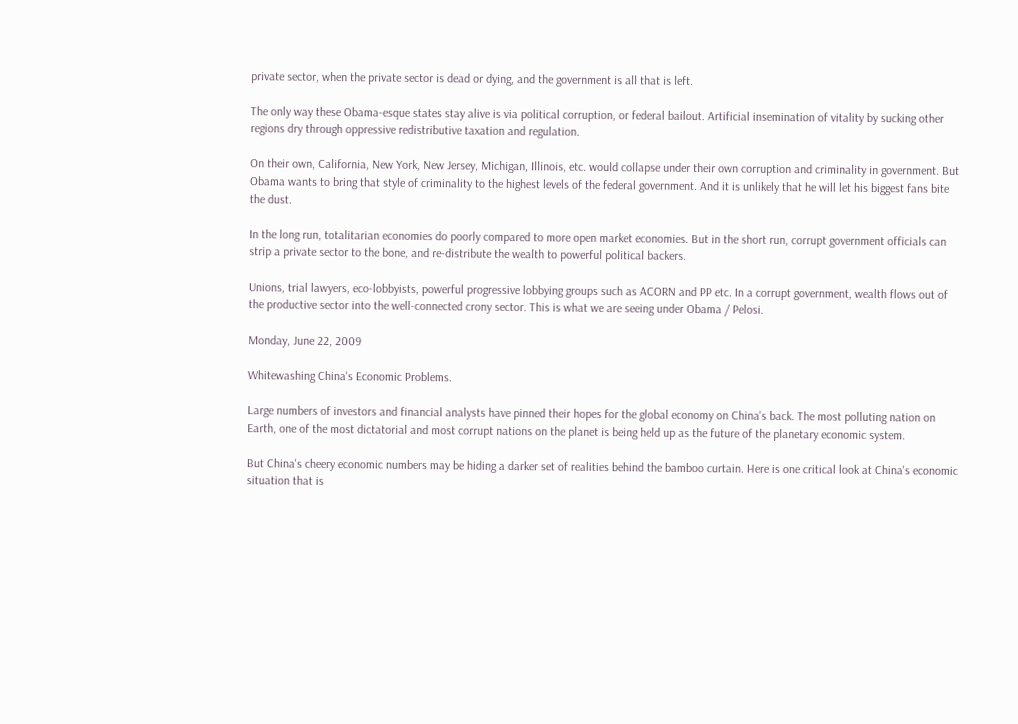private sector, when the private sector is dead or dying, and the government is all that is left.

The only way these Obama-esque states stay alive is via political corruption, or federal bailout. Artificial insemination of vitality by sucking other regions dry through oppressive redistributive taxation and regulation.

On their own, California, New York, New Jersey, Michigan, Illinois, etc. would collapse under their own corruption and criminality in government. But Obama wants to bring that style of criminality to the highest levels of the federal government. And it is unlikely that he will let his biggest fans bite the dust.

In the long run, totalitarian economies do poorly compared to more open market economies. But in the short run, corrupt government officials can strip a private sector to the bone, and re-distribute the wealth to powerful political backers.

Unions, trial lawyers, eco-lobbyists, powerful progressive lobbying groups such as ACORN and PP etc. In a corrupt government, wealth flows out of the productive sector into the well-connected crony sector. This is what we are seeing under Obama / Pelosi.

Monday, June 22, 2009

Whitewashing China's Economic Problems.

Large numbers of investors and financial analysts have pinned their hopes for the global economy on China's back. The most polluting nation on Earth, one of the most dictatorial and most corrupt nations on the planet is being held up as the future of the planetary economic system.

But China's cheery economic numbers may be hiding a darker set of realities behind the bamboo curtain. Here is one critical look at China's economic situation that is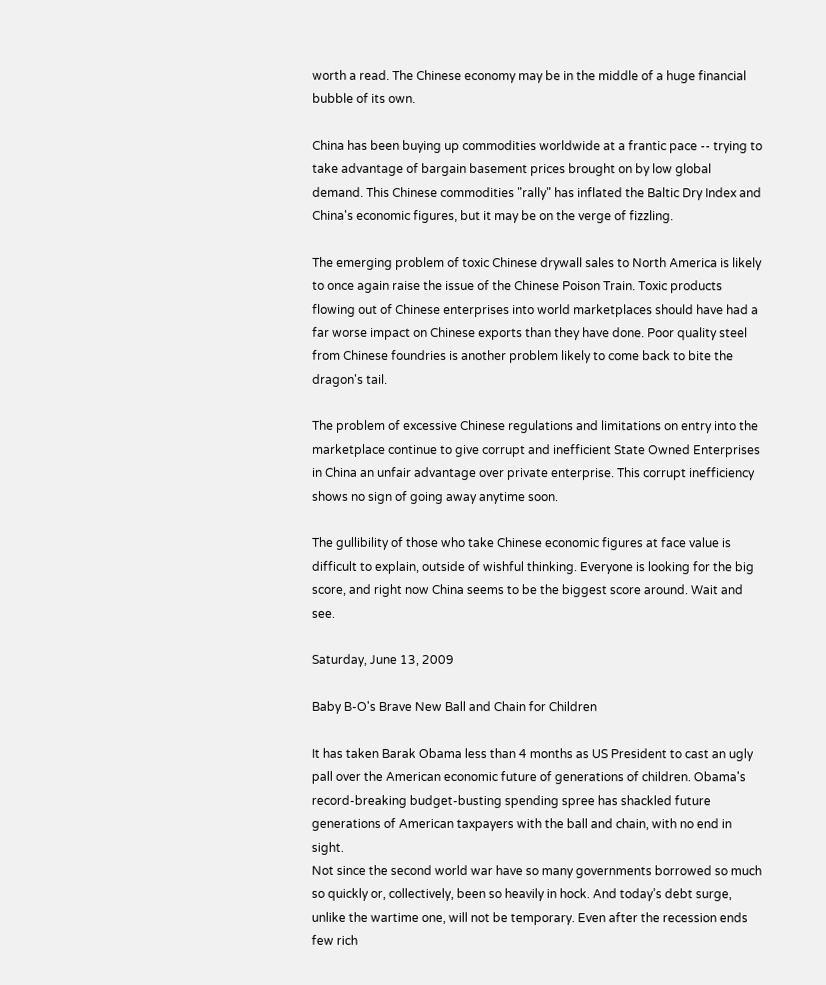worth a read. The Chinese economy may be in the middle of a huge financial bubble of its own.

China has been buying up commodities worldwide at a frantic pace -- trying to take advantage of bargain basement prices brought on by low global demand. This Chinese commodities "rally" has inflated the Baltic Dry Index and China's economic figures, but it may be on the verge of fizzling.

The emerging problem of toxic Chinese drywall sales to North America is likely to once again raise the issue of the Chinese Poison Train. Toxic products flowing out of Chinese enterprises into world marketplaces should have had a far worse impact on Chinese exports than they have done. Poor quality steel from Chinese foundries is another problem likely to come back to bite the dragon's tail.

The problem of excessive Chinese regulations and limitations on entry into the marketplace continue to give corrupt and inefficient State Owned Enterprises in China an unfair advantage over private enterprise. This corrupt inefficiency shows no sign of going away anytime soon.

The gullibility of those who take Chinese economic figures at face value is difficult to explain, outside of wishful thinking. Everyone is looking for the big score, and right now China seems to be the biggest score around. Wait and see.

Saturday, June 13, 2009

Baby B-O's Brave New Ball and Chain for Children

It has taken Barak Obama less than 4 months as US President to cast an ugly pall over the American economic future of generations of children. Obama's record-breaking budget-busting spending spree has shackled future generations of American taxpayers with the ball and chain, with no end in sight.
Not since the second world war have so many governments borrowed so much so quickly or, collectively, been so heavily in hock. And today’s debt surge, unlike the wartime one, will not be temporary. Even after the recession ends few rich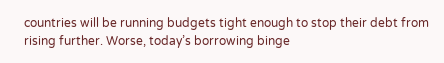countries will be running budgets tight enough to stop their debt from rising further. Worse, today’s borrowing binge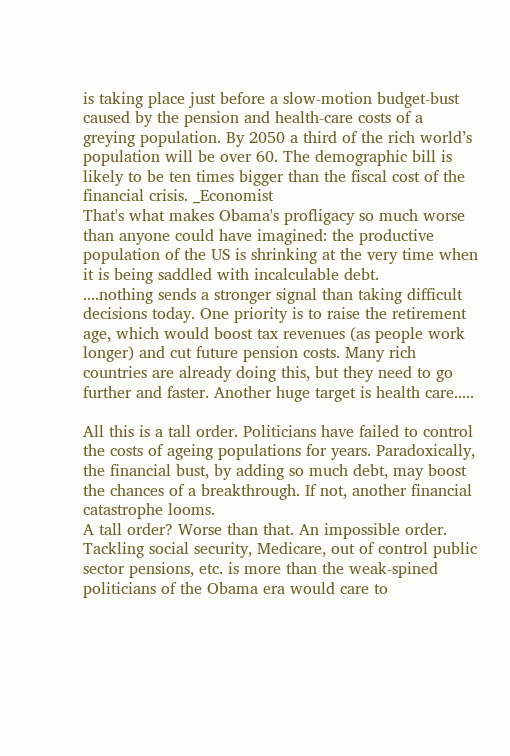is taking place just before a slow-motion budget-bust caused by the pension and health-care costs of a greying population. By 2050 a third of the rich world’s population will be over 60. The demographic bill is likely to be ten times bigger than the fiscal cost of the financial crisis. _Economist
That's what makes Obama's profligacy so much worse than anyone could have imagined: the productive population of the US is shrinking at the very time when it is being saddled with incalculable debt.
....nothing sends a stronger signal than taking difficult decisions today. One priority is to raise the retirement age, which would boost tax revenues (as people work longer) and cut future pension costs. Many rich countries are already doing this, but they need to go further and faster. Another huge target is health care.....

All this is a tall order. Politicians have failed to control the costs of ageing populations for years. Paradoxically, the financial bust, by adding so much debt, may boost the chances of a breakthrough. If not, another financial catastrophe looms.
A tall order? Worse than that. An impossible order. Tackling social security, Medicare, out of control public sector pensions, etc. is more than the weak-spined politicians of the Obama era would care to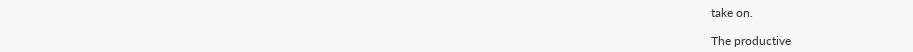take on.

The productive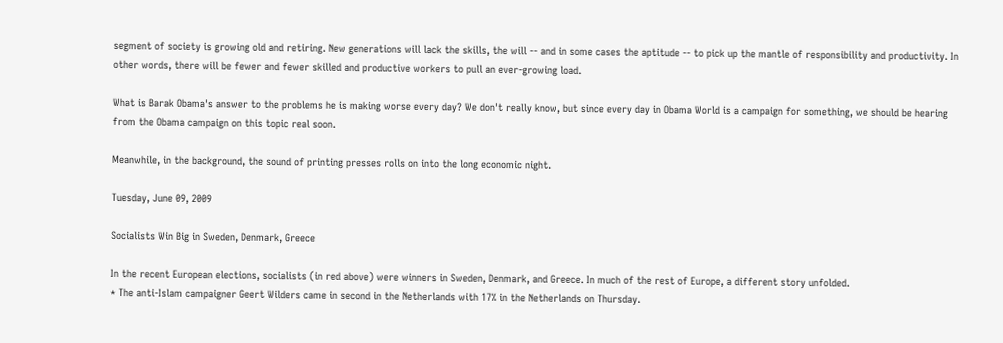segment of society is growing old and retiring. New generations will lack the skills, the will -- and in some cases the aptitude -- to pick up the mantle of responsibility and productivity. In other words, there will be fewer and fewer skilled and productive workers to pull an ever-growing load.

What is Barak Obama's answer to the problems he is making worse every day? We don't really know, but since every day in Obama World is a campaign for something, we should be hearing from the Obama campaign on this topic real soon.

Meanwhile, in the background, the sound of printing presses rolls on into the long economic night.

Tuesday, June 09, 2009

Socialists Win Big in Sweden, Denmark, Greece

In the recent European elections, socialists (in red above) were winners in Sweden, Denmark, and Greece. In much of the rest of Europe, a different story unfolded.
* The anti-Islam campaigner Geert Wilders came in second in the Netherlands with 17% in the Netherlands on Thursday.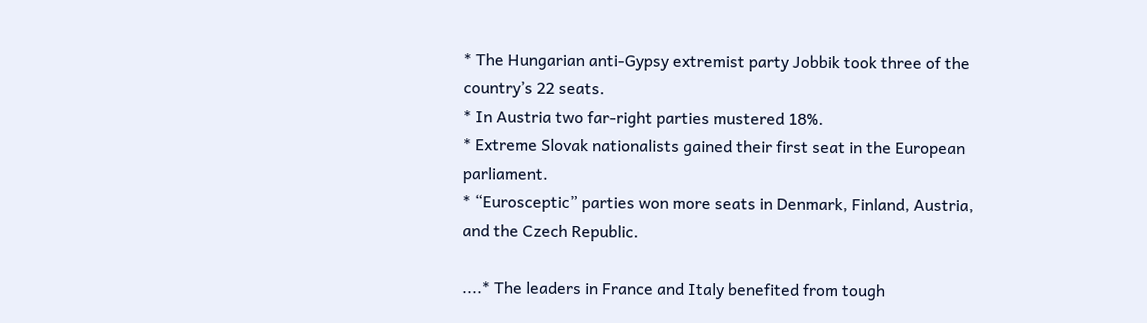* The Hungarian anti-Gypsy extremist party Jobbik took three of the country’s 22 seats.
* In Austria two far-right parties mustered 18%.
* Extreme Slovak nationalists gained their first seat in the European parliament.
* “Eurosceptic” parties won more seats in Denmark, Finland, Austria, and the Czech Republic.

....* The leaders in France and Italy benefited from tough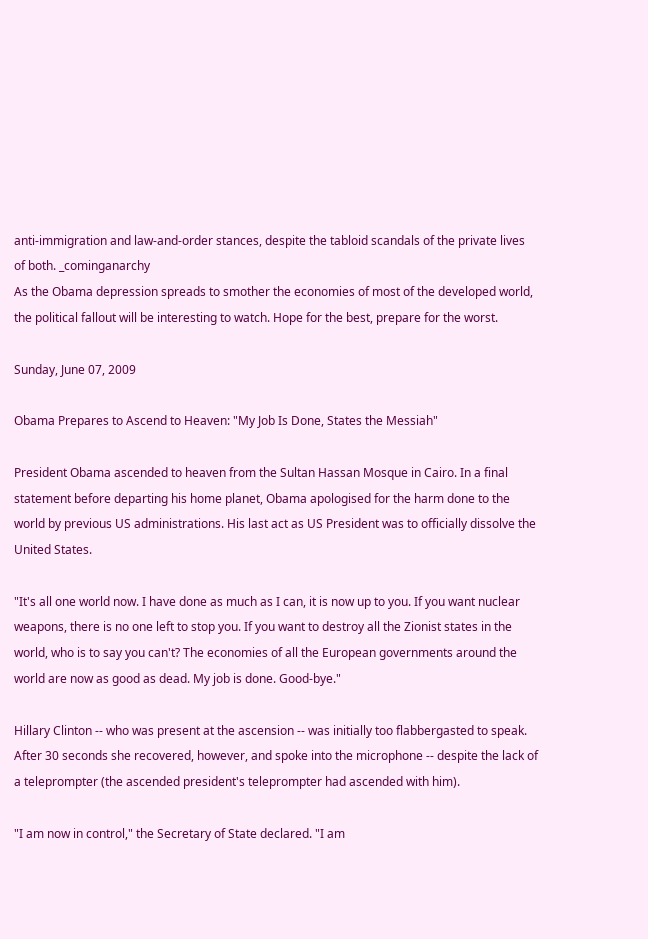anti-immigration and law-and-order stances, despite the tabloid scandals of the private lives of both. _cominganarchy
As the Obama depression spreads to smother the economies of most of the developed world, the political fallout will be interesting to watch. Hope for the best, prepare for the worst.

Sunday, June 07, 2009

Obama Prepares to Ascend to Heaven: "My Job Is Done, States the Messiah"

President Obama ascended to heaven from the Sultan Hassan Mosque in Cairo. In a final statement before departing his home planet, Obama apologised for the harm done to the world by previous US administrations. His last act as US President was to officially dissolve the United States.

"It's all one world now. I have done as much as I can, it is now up to you. If you want nuclear weapons, there is no one left to stop you. If you want to destroy all the Zionist states in the world, who is to say you can't? The economies of all the European governments around the world are now as good as dead. My job is done. Good-bye."

Hillary Clinton -- who was present at the ascension -- was initially too flabbergasted to speak. After 30 seconds she recovered, however, and spoke into the microphone -- despite the lack of a teleprompter (the ascended president's teleprompter had ascended with him).

"I am now in control," the Secretary of State declared. "I am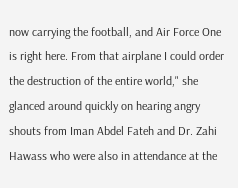now carrying the football, and Air Force One is right here. From that airplane I could order the destruction of the entire world," she glanced around quickly on hearing angry shouts from Iman Abdel Fateh and Dr. Zahi Hawass who were also in attendance at the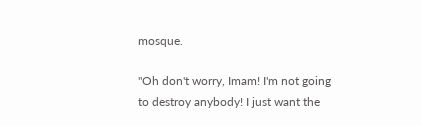mosque.

"Oh don't worry, Imam! I'm not going to destroy anybody! I just want the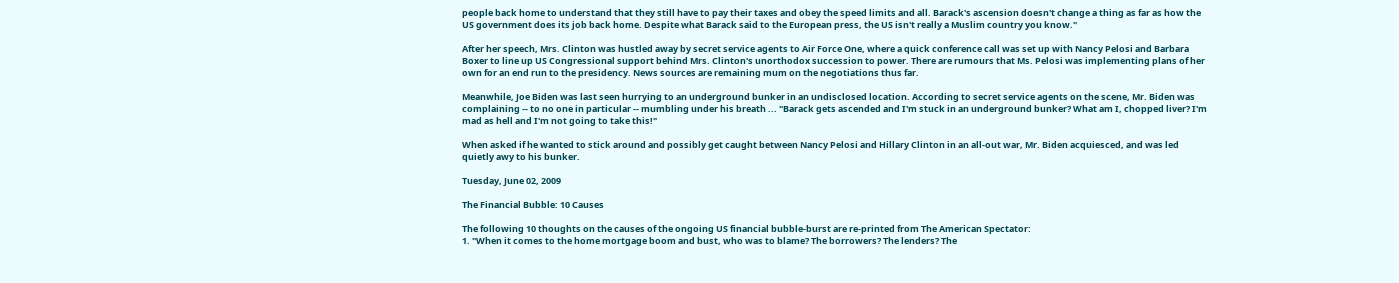people back home to understand that they still have to pay their taxes and obey the speed limits and all. Barack's ascension doesn't change a thing as far as how the US government does its job back home. Despite what Barack said to the European press, the US isn't really a Muslim country you know."

After her speech, Mrs. Clinton was hustled away by secret service agents to Air Force One, where a quick conference call was set up with Nancy Pelosi and Barbara Boxer to line up US Congressional support behind Mrs. Clinton's unorthodox succession to power. There are rumours that Ms. Pelosi was implementing plans of her own for an end run to the presidency. News sources are remaining mum on the negotiations thus far.

Meanwhile, Joe Biden was last seen hurrying to an underground bunker in an undisclosed location. According to secret service agents on the scene, Mr. Biden was complaining -- to no one in particular -- mumbling under his breath ... "Barack gets ascended and I'm stuck in an underground bunker? What am I, chopped liver? I'm mad as hell and I'm not going to take this!"

When asked if he wanted to stick around and possibly get caught between Nancy Pelosi and Hillary Clinton in an all-out war, Mr. Biden acquiesced, and was led quietly awy to his bunker.

Tuesday, June 02, 2009

The Financial Bubble: 10 Causes

The following 10 thoughts on the causes of the ongoing US financial bubble-burst are re-printed from The American Spectator:
1. "When it comes to the home mortgage boom and bust, who was to blame? The borrowers? The lenders? The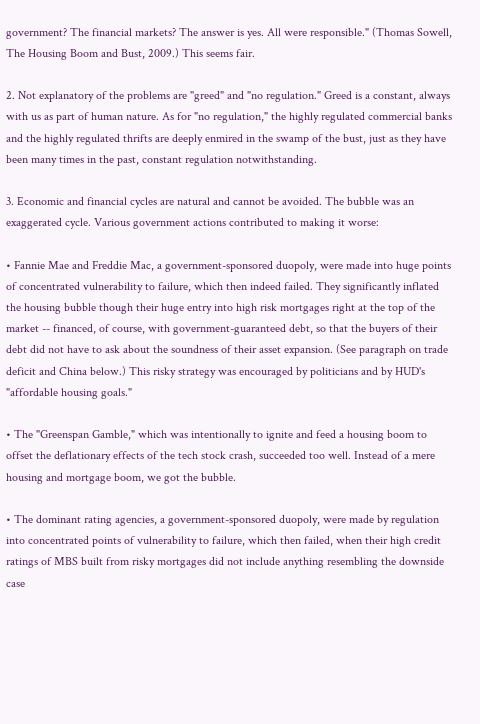government? The financial markets? The answer is yes. All were responsible." (Thomas Sowell, The Housing Boom and Bust, 2009.) This seems fair.

2. Not explanatory of the problems are "greed" and "no regulation." Greed is a constant, always with us as part of human nature. As for "no regulation," the highly regulated commercial banks and the highly regulated thrifts are deeply enmired in the swamp of the bust, just as they have been many times in the past, constant regulation notwithstanding.

3. Economic and financial cycles are natural and cannot be avoided. The bubble was an exaggerated cycle. Various government actions contributed to making it worse:

• Fannie Mae and Freddie Mac, a government-sponsored duopoly, were made into huge points of concentrated vulnerability to failure, which then indeed failed. They significantly inflated the housing bubble though their huge entry into high risk mortgages right at the top of the market -- financed, of course, with government-guaranteed debt, so that the buyers of their debt did not have to ask about the soundness of their asset expansion. (See paragraph on trade deficit and China below.) This risky strategy was encouraged by politicians and by HUD's "affordable housing goals."

• The "Greenspan Gamble," which was intentionally to ignite and feed a housing boom to offset the deflationary effects of the tech stock crash, succeeded too well. Instead of a mere housing and mortgage boom, we got the bubble.

• The dominant rating agencies, a government-sponsored duopoly, were made by regulation into concentrated points of vulnerability to failure, which then failed, when their high credit ratings of MBS built from risky mortgages did not include anything resembling the downside case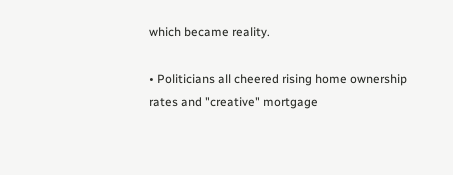which became reality.

• Politicians all cheered rising home ownership rates and "creative" mortgage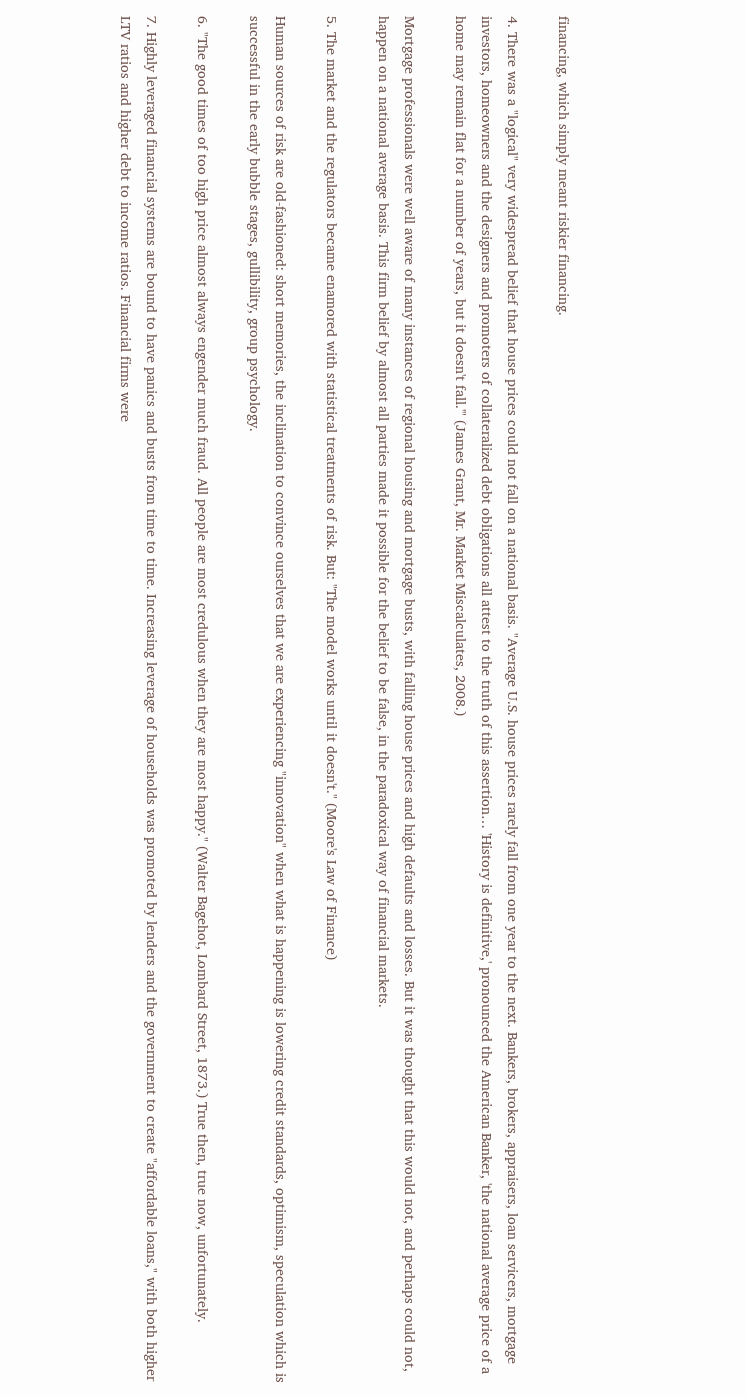financing, which simply meant riskier financing.

4. There was a "logical" very widespread belief that house prices could not fall on a national basis. "Average U.S. house prices rarely fall from one year to the next. Bankers, brokers, appraisers, loan servicers, mortgage investors, homeowners and the designers and promoters of collateralized debt obligations all attest to the truth of this assertion… 'History is definitive,' pronounced the American Banker, 'the national average price of a home may remain flat for a number of years, but it doesn't fall.'" (James Grant, Mr. Market Miscalculates, 2008.)

Mortgage professionals were well aware of many instances of regional housing and mortgage busts, with falling house prices and high defaults and losses. But it was thought that this would not, and perhaps could not, happen on a national average basis. This firm belief by almost all parties made it possible for the belief to be false, in the paradoxical way of financial markets.

5. The market and the regulators became enamored with statistical treatments of risk. But: "The model works until it doesn't." (Moore's Law of Finance)

Human sources of risk are old-fashioned: short memories, the inclination to convince ourselves that we are experiencing "innovation" when what is happening is lowering credit standards, optimism, speculation which is successful in the early bubble stages, gullibility, group psychology.

6. "The good times of too high price almost always engender much fraud. All people are most credulous when they are most happy." (Walter Bagehot, Lombard Street, 1873.) True then, true now, unfortunately.

7. Highly leveraged financial systems are bound to have panics and busts from time to time. Increasing leverage of households was promoted by lenders and the government to create "affordable loans," with both higher LTV ratios and higher debt to income ratios. Financial firms were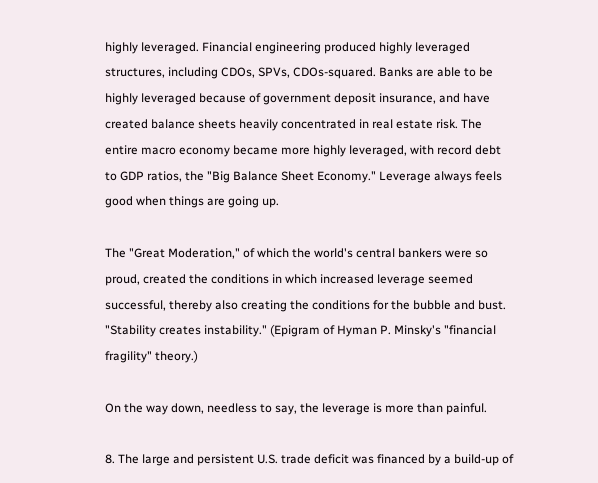highly leveraged. Financial engineering produced highly leveraged structures, including CDOs, SPVs, CDOs-squared. Banks are able to be highly leveraged because of government deposit insurance, and have created balance sheets heavily concentrated in real estate risk. The entire macro economy became more highly leveraged, with record debt to GDP ratios, the "Big Balance Sheet Economy." Leverage always feels good when things are going up.

The "Great Moderation," of which the world's central bankers were so proud, created the conditions in which increased leverage seemed successful, thereby also creating the conditions for the bubble and bust. "Stability creates instability." (Epigram of Hyman P. Minsky's "financial fragility" theory.)

On the way down, needless to say, the leverage is more than painful.

8. The large and persistent U.S. trade deficit was financed by a build-up of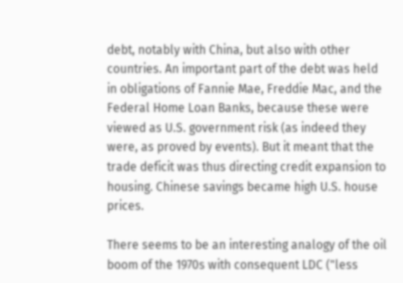debt, notably with China, but also with other countries. An important part of the debt was held in obligations of Fannie Mae, Freddie Mac, and the Federal Home Loan Banks, because these were viewed as U.S. government risk (as indeed they were, as proved by events). But it meant that the trade deficit was thus directing credit expansion to housing. Chinese savings became high U.S. house prices.

There seems to be an interesting analogy of the oil boom of the 1970s with consequent LDC ("less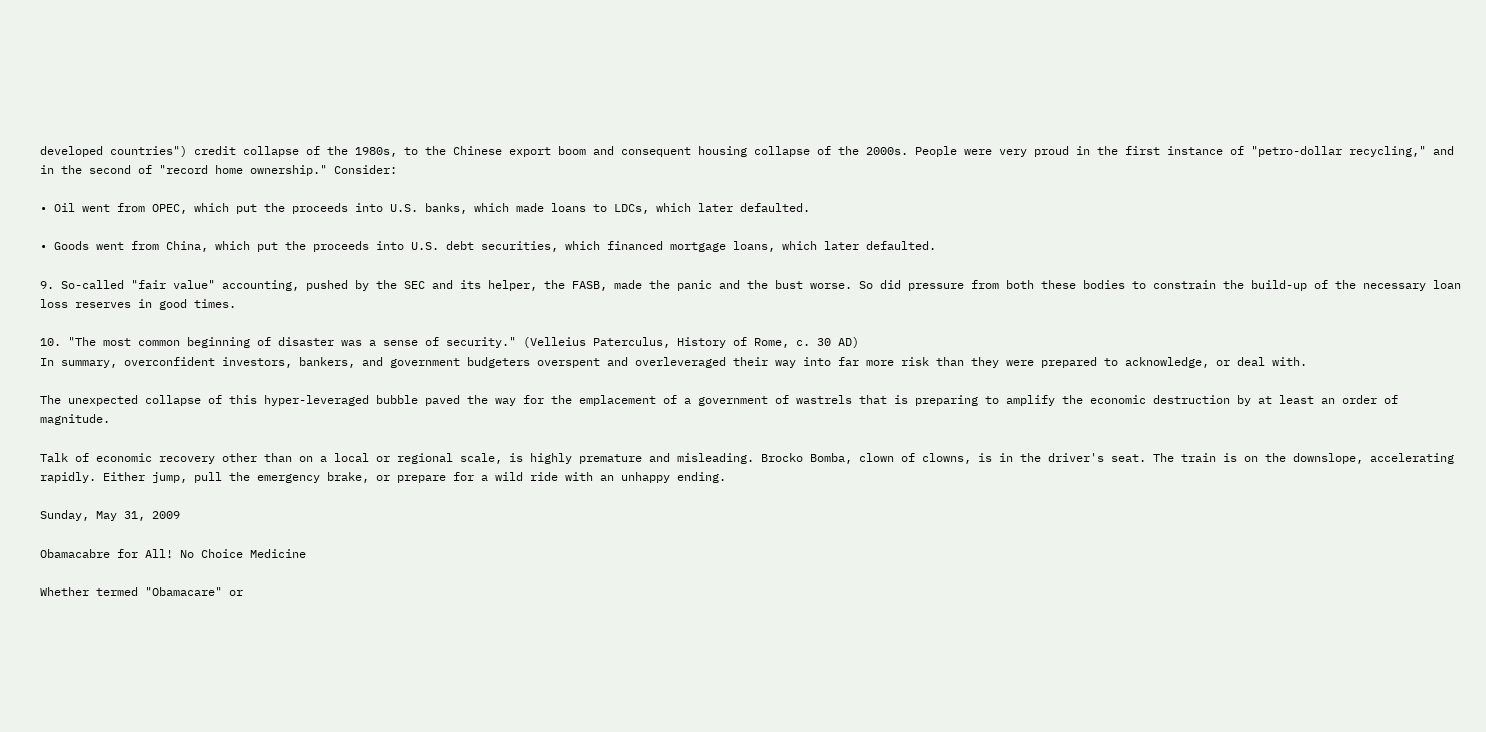developed countries") credit collapse of the 1980s, to the Chinese export boom and consequent housing collapse of the 2000s. People were very proud in the first instance of "petro-dollar recycling," and in the second of "record home ownership." Consider:

• Oil went from OPEC, which put the proceeds into U.S. banks, which made loans to LDCs, which later defaulted.

• Goods went from China, which put the proceeds into U.S. debt securities, which financed mortgage loans, which later defaulted.

9. So-called "fair value" accounting, pushed by the SEC and its helper, the FASB, made the panic and the bust worse. So did pressure from both these bodies to constrain the build-up of the necessary loan loss reserves in good times.

10. "The most common beginning of disaster was a sense of security." (Velleius Paterculus, History of Rome, c. 30 AD)
In summary, overconfident investors, bankers, and government budgeters overspent and overleveraged their way into far more risk than they were prepared to acknowledge, or deal with.

The unexpected collapse of this hyper-leveraged bubble paved the way for the emplacement of a government of wastrels that is preparing to amplify the economic destruction by at least an order of magnitude.

Talk of economic recovery other than on a local or regional scale, is highly premature and misleading. Brocko Bomba, clown of clowns, is in the driver's seat. The train is on the downslope, accelerating rapidly. Either jump, pull the emergency brake, or prepare for a wild ride with an unhappy ending.

Sunday, May 31, 2009

Obamacabre for All! No Choice Medicine

Whether termed "Obamacare" or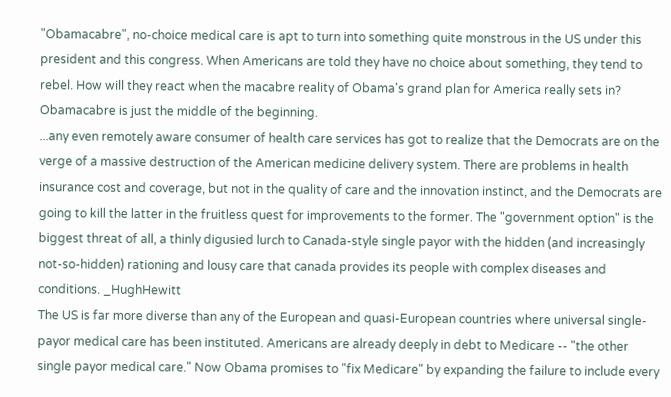"Obamacabre", no-choice medical care is apt to turn into something quite monstrous in the US under this president and this congress. When Americans are told they have no choice about something, they tend to rebel. How will they react when the macabre reality of Obama's grand plan for America really sets in? Obamacabre is just the middle of the beginning.
...any even remotely aware consumer of health care services has got to realize that the Democrats are on the verge of a massive destruction of the American medicine delivery system. There are problems in health insurance cost and coverage, but not in the quality of care and the innovation instinct, and the Democrats are going to kill the latter in the fruitless quest for improvements to the former. The "government option" is the biggest threat of all, a thinly digusied lurch to Canada-style single payor with the hidden (and increasingly not-so-hidden) rationing and lousy care that canada provides its people with complex diseases and conditions. _HughHewitt
The US is far more diverse than any of the European and quasi-European countries where universal single-payor medical care has been instituted. Americans are already deeply in debt to Medicare -- "the other single payor medical care." Now Obama promises to "fix Medicare" by expanding the failure to include every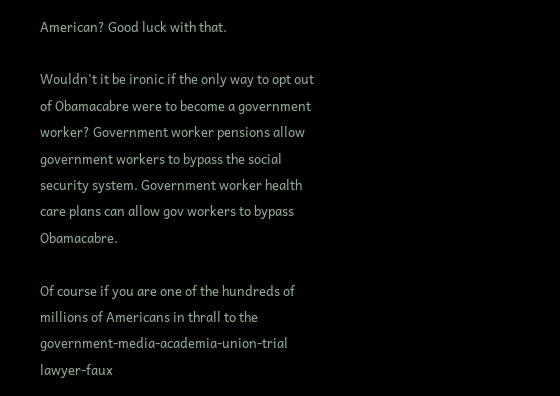American? Good luck with that.

Wouldn't it be ironic if the only way to opt out of Obamacabre were to become a government worker? Government worker pensions allow government workers to bypass the social security system. Government worker health care plans can allow gov workers to bypass Obamacabre.

Of course if you are one of the hundreds of millions of Americans in thrall to the government-media-academia-union-trial lawyer-faux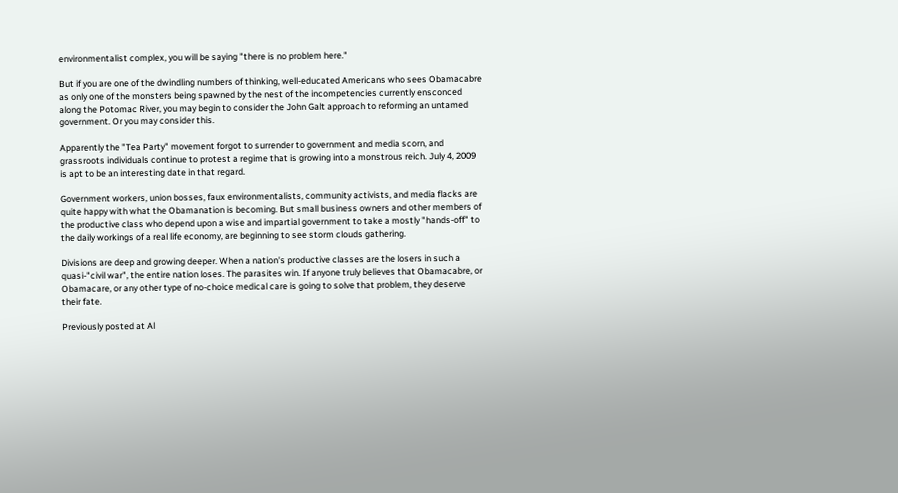environmentalist complex, you will be saying "there is no problem here."

But if you are one of the dwindling numbers of thinking, well-educated Americans who sees Obamacabre as only one of the monsters being spawned by the nest of the incompetencies currently ensconced along the Potomac River, you may begin to consider the John Galt approach to reforming an untamed government. Or you may consider this.

Apparently the "Tea Party" movement forgot to surrender to government and media scorn, and grassroots individuals continue to protest a regime that is growing into a monstrous reich. July 4, 2009 is apt to be an interesting date in that regard.

Government workers, union bosses, faux environmentalists, community activists, and media flacks are quite happy with what the Obamanation is becoming. But small business owners and other members of the productive class who depend upon a wise and impartial government to take a mostly "hands-off" to the daily workings of a real life economy, are beginning to see storm clouds gathering.

Divisions are deep and growing deeper. When a nation's productive classes are the losers in such a quasi-"civil war", the entire nation loses. The parasites win. If anyone truly believes that Obamacabre, or Obamacare, or any other type of no-choice medical care is going to solve that problem, they deserve their fate.

Previously posted at Al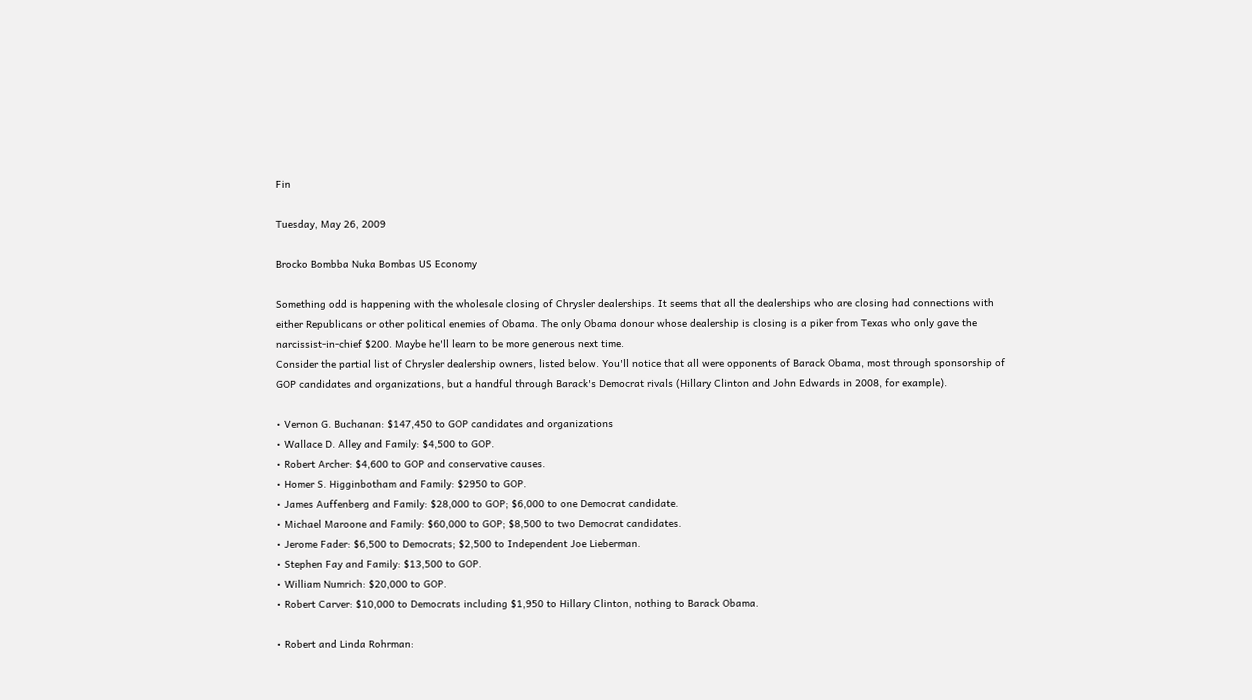Fin

Tuesday, May 26, 2009

Brocko Bombba Nuka Bombas US Economy

Something odd is happening with the wholesale closing of Chrysler dealerships. It seems that all the dealerships who are closing had connections with either Republicans or other political enemies of Obama. The only Obama donour whose dealership is closing is a piker from Texas who only gave the narcissist-in-chief $200. Maybe he'll learn to be more generous next time.
Consider the partial list of Chrysler dealership owners, listed below. You'll notice that all were opponents of Barack Obama, most through sponsorship of GOP candidates and organizations, but a handful through Barack's Democrat rivals (Hillary Clinton and John Edwards in 2008, for example).

• Vernon G. Buchanan: $147,450 to GOP candidates and organizations
• Wallace D. Alley and Family: $4,500 to GOP.
• Robert Archer: $4,600 to GOP and conservative causes.
• Homer S. Higginbotham and Family: $2950 to GOP.
• James Auffenberg and Family: $28,000 to GOP; $6,000 to one Democrat candidate.
• Michael Maroone and Family: $60,000 to GOP; $8,500 to two Democrat candidates.
• Jerome Fader: $6,500 to Democrats; $2,500 to Independent Joe Lieberman.
• Stephen Fay and Family: $13,500 to GOP.
• William Numrich: $20,000 to GOP.
• Robert Carver: $10,000 to Democrats including $1,950 to Hillary Clinton, nothing to Barack Obama.

• Robert and Linda Rohrman: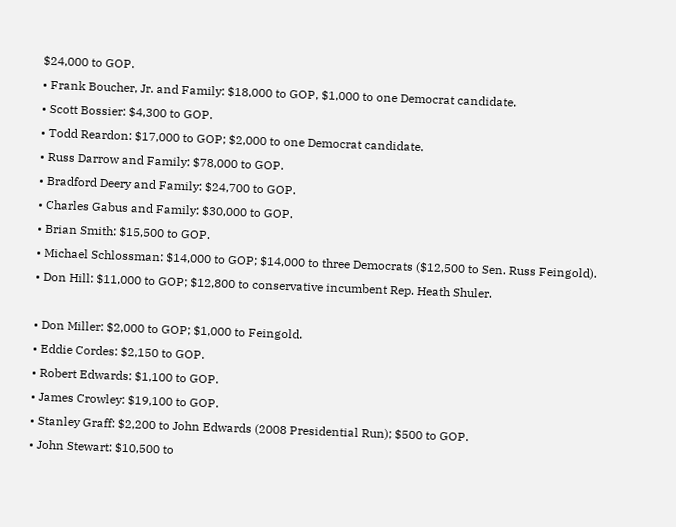$24,000 to GOP.
• Frank Boucher, Jr. and Family: $18,000 to GOP, $1,000 to one Democrat candidate.
• Scott Bossier: $4,300 to GOP.
• Todd Reardon: $17,000 to GOP; $2,000 to one Democrat candidate.
• Russ Darrow and Family: $78,000 to GOP.
• Bradford Deery and Family: $24,700 to GOP.
• Charles Gabus and Family: $30,000 to GOP.
• Brian Smith: $15,500 to GOP.
• Michael Schlossman: $14,000 to GOP; $14,000 to three Democrats ($12,500 to Sen. Russ Feingold).
• Don Hill: $11,000 to GOP; $12,800 to conservative incumbent Rep. Heath Shuler.

• Don Miller: $2,000 to GOP; $1,000 to Feingold.
• Eddie Cordes: $2,150 to GOP.
• Robert Edwards: $1,100 to GOP.
• James Crowley: $19,100 to GOP.
• Stanley Graff: $2,200 to John Edwards (2008 Presidential Run); $500 to GOP.
• John Stewart: $10,500 to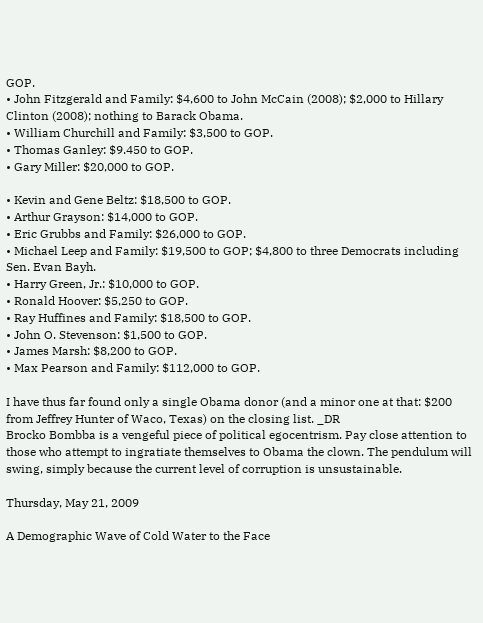GOP.
• John Fitzgerald and Family: $4,600 to John McCain (2008); $2,000 to Hillary Clinton (2008); nothing to Barack Obama.
• William Churchill and Family: $3,500 to GOP.
• Thomas Ganley: $9.450 to GOP.
• Gary Miller: $20,000 to GOP.

• Kevin and Gene Beltz: $18,500 to GOP.
• Arthur Grayson: $14,000 to GOP.
• Eric Grubbs and Family: $26,000 to GOP.
• Michael Leep and Family: $19,500 to GOP; $4,800 to three Democrats including Sen. Evan Bayh.
• Harry Green, Jr.: $10,000 to GOP.
• Ronald Hoover: $5,250 to GOP.
• Ray Huffines and Family: $18,500 to GOP.
• John O. Stevenson: $1,500 to GOP.
• James Marsh: $8,200 to GOP.
• Max Pearson and Family: $112,000 to GOP.

I have thus far found only a single Obama donor (and a minor one at that: $200 from Jeffrey Hunter of Waco, Texas) on the closing list. _DR
Brocko Bombba is a vengeful piece of political egocentrism. Pay close attention to those who attempt to ingratiate themselves to Obama the clown. The pendulum will swing, simply because the current level of corruption is unsustainable.

Thursday, May 21, 2009

A Demographic Wave of Cold Water to the Face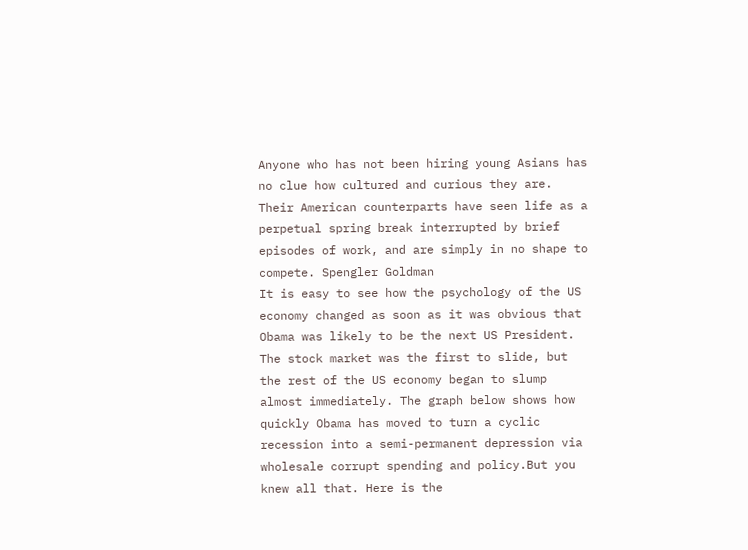Anyone who has not been hiring young Asians has no clue how cultured and curious they are. Their American counterparts have seen life as a perpetual spring break interrupted by brief episodes of work, and are simply in no shape to compete. Spengler Goldman
It is easy to see how the psychology of the US economy changed as soon as it was obvious that Obama was likely to be the next US President. The stock market was the first to slide, but the rest of the US economy began to slump almost immediately. The graph below shows how quickly Obama has moved to turn a cyclic recession into a semi-permanent depression via wholesale corrupt spending and policy.But you knew all that. Here is the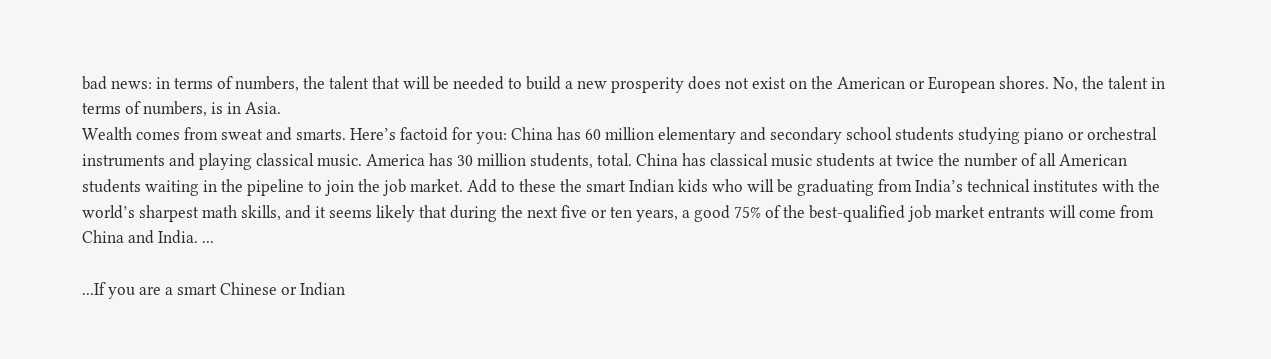bad news: in terms of numbers, the talent that will be needed to build a new prosperity does not exist on the American or European shores. No, the talent in terms of numbers, is in Asia.
Wealth comes from sweat and smarts. Here’s factoid for you: China has 60 million elementary and secondary school students studying piano or orchestral instruments and playing classical music. America has 30 million students, total. China has classical music students at twice the number of all American students waiting in the pipeline to join the job market. Add to these the smart Indian kids who will be graduating from India’s technical institutes with the world’s sharpest math skills, and it seems likely that during the next five or ten years, a good 75% of the best-qualified job market entrants will come from China and India. ...

...If you are a smart Chinese or Indian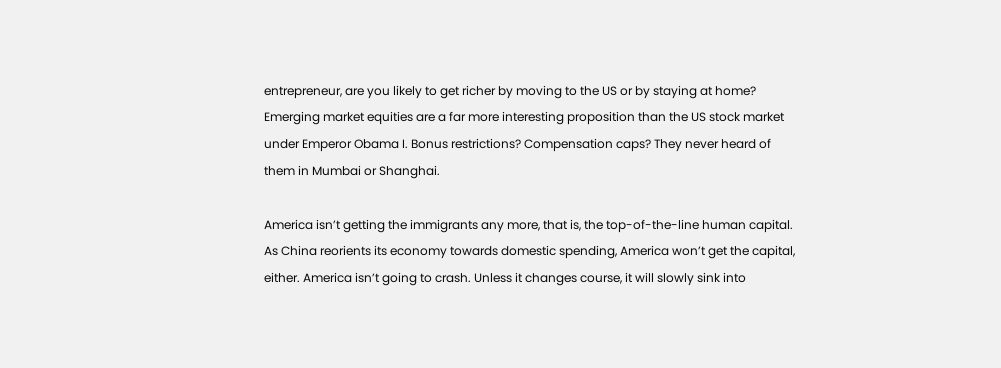entrepreneur, are you likely to get richer by moving to the US or by staying at home? Emerging market equities are a far more interesting proposition than the US stock market under Emperor Obama I. Bonus restrictions? Compensation caps? They never heard of them in Mumbai or Shanghai.

America isn’t getting the immigrants any more, that is, the top-of-the-line human capital. As China reorients its economy towards domestic spending, America won’t get the capital, either. America isn’t going to crash. Unless it changes course, it will slowly sink into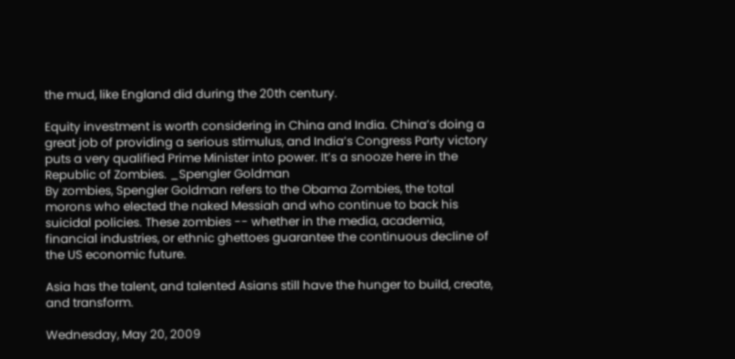the mud, like England did during the 20th century.

Equity investment is worth considering in China and India. China’s doing a great job of providing a serious stimulus, and India’s Congress Party victory puts a very qualified Prime Minister into power. It’s a snooze here in the Republic of Zombies. _Spengler Goldman
By zombies, Spengler Goldman refers to the Obama Zombies, the total morons who elected the naked Messiah and who continue to back his suicidal policies. These zombies -- whether in the media, academia, financial industries, or ethnic ghettoes guarantee the continuous decline of the US economic future.

Asia has the talent, and talented Asians still have the hunger to build, create, and transform.

Wednesday, May 20, 2009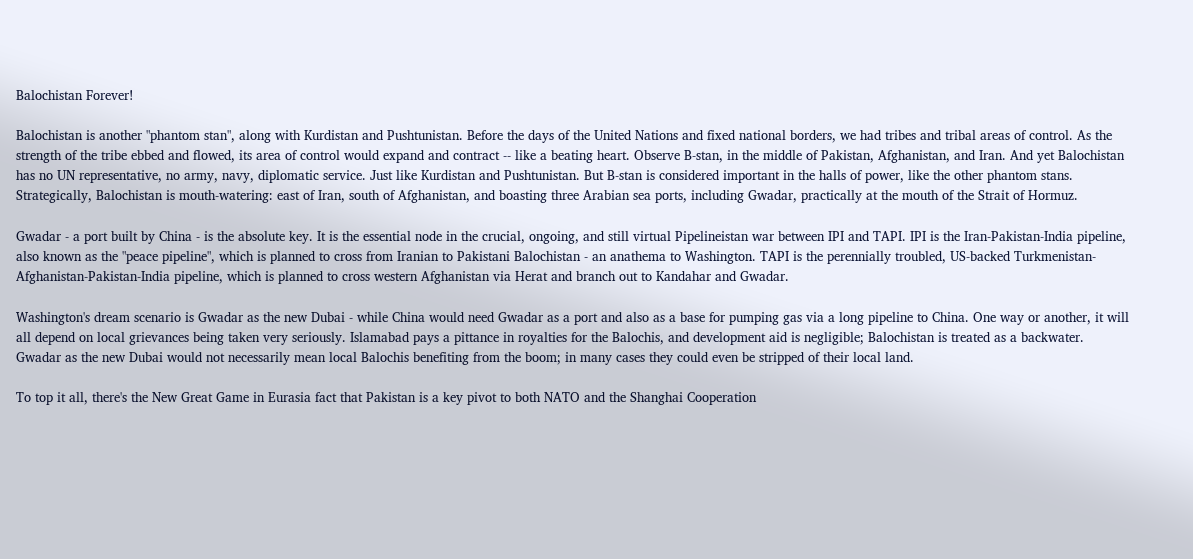Balochistan Forever!

Balochistan is another "phantom stan", along with Kurdistan and Pushtunistan. Before the days of the United Nations and fixed national borders, we had tribes and tribal areas of control. As the strength of the tribe ebbed and flowed, its area of control would expand and contract -- like a beating heart. Observe B-stan, in the middle of Pakistan, Afghanistan, and Iran. And yet Balochistan has no UN representative, no army, navy, diplomatic service. Just like Kurdistan and Pushtunistan. But B-stan is considered important in the halls of power, like the other phantom stans.
Strategically, Balochistan is mouth-watering: east of Iran, south of Afghanistan, and boasting three Arabian sea ports, including Gwadar, practically at the mouth of the Strait of Hormuz.

Gwadar - a port built by China - is the absolute key. It is the essential node in the crucial, ongoing, and still virtual Pipelineistan war between IPI and TAPI. IPI is the Iran-Pakistan-India pipeline, also known as the "peace pipeline", which is planned to cross from Iranian to Pakistani Balochistan - an anathema to Washington. TAPI is the perennially troubled, US-backed Turkmenistan-Afghanistan-Pakistan-India pipeline, which is planned to cross western Afghanistan via Herat and branch out to Kandahar and Gwadar.

Washington's dream scenario is Gwadar as the new Dubai - while China would need Gwadar as a port and also as a base for pumping gas via a long pipeline to China. One way or another, it will all depend on local grievances being taken very seriously. Islamabad pays a pittance in royalties for the Balochis, and development aid is negligible; Balochistan is treated as a backwater. Gwadar as the new Dubai would not necessarily mean local Balochis benefiting from the boom; in many cases they could even be stripped of their local land.

To top it all, there's the New Great Game in Eurasia fact that Pakistan is a key pivot to both NATO and the Shanghai Cooperation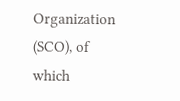Organization (SCO), of which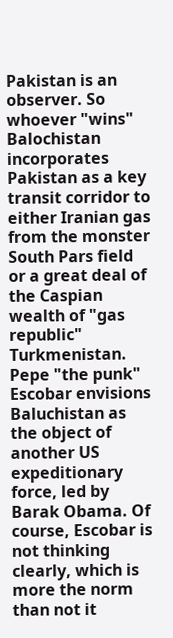Pakistan is an observer. So whoever "wins" Balochistan incorporates Pakistan as a key transit corridor to either Iranian gas from the monster South Pars field or a great deal of the Caspian wealth of "gas republic" Turkmenistan.
Pepe "the punk" Escobar envisions Baluchistan as the object of another US expeditionary force, led by Barak Obama. Of course, Escobar is not thinking clearly, which is more the norm than not it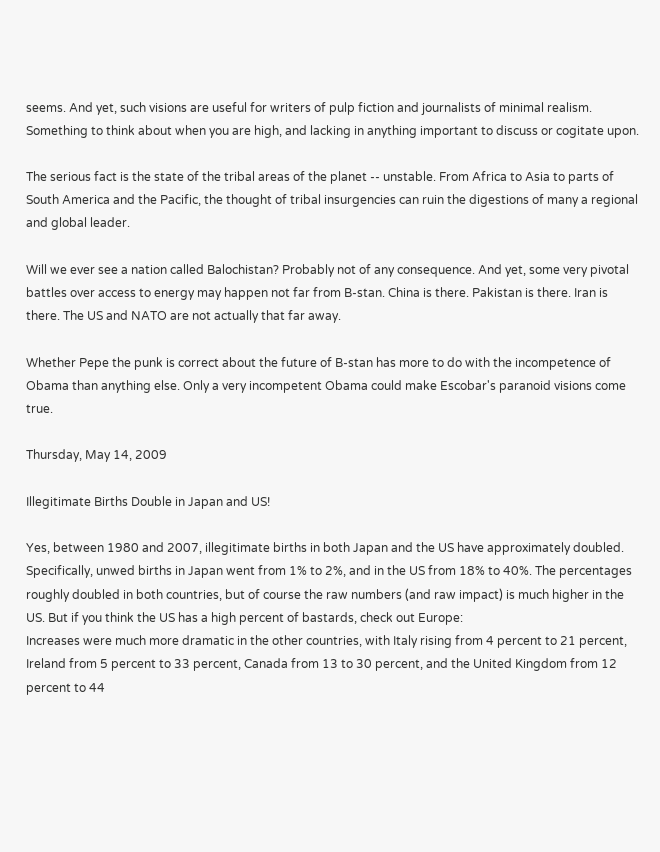seems. And yet, such visions are useful for writers of pulp fiction and journalists of minimal realism. Something to think about when you are high, and lacking in anything important to discuss or cogitate upon.

The serious fact is the state of the tribal areas of the planet -- unstable. From Africa to Asia to parts of South America and the Pacific, the thought of tribal insurgencies can ruin the digestions of many a regional and global leader.

Will we ever see a nation called Balochistan? Probably not of any consequence. And yet, some very pivotal battles over access to energy may happen not far from B-stan. China is there. Pakistan is there. Iran is there. The US and NATO are not actually that far away.

Whether Pepe the punk is correct about the future of B-stan has more to do with the incompetence of Obama than anything else. Only a very incompetent Obama could make Escobar's paranoid visions come true.

Thursday, May 14, 2009

Illegitimate Births Double in Japan and US!

Yes, between 1980 and 2007, illegitimate births in both Japan and the US have approximately doubled. Specifically, unwed births in Japan went from 1% to 2%, and in the US from 18% to 40%. The percentages roughly doubled in both countries, but of course the raw numbers (and raw impact) is much higher in the US. But if you think the US has a high percent of bastards, check out Europe:
Increases were much more dramatic in the other countries, with Italy rising from 4 percent to 21 percent, Ireland from 5 percent to 33 percent, Canada from 13 to 30 percent, and the United Kingdom from 12 percent to 44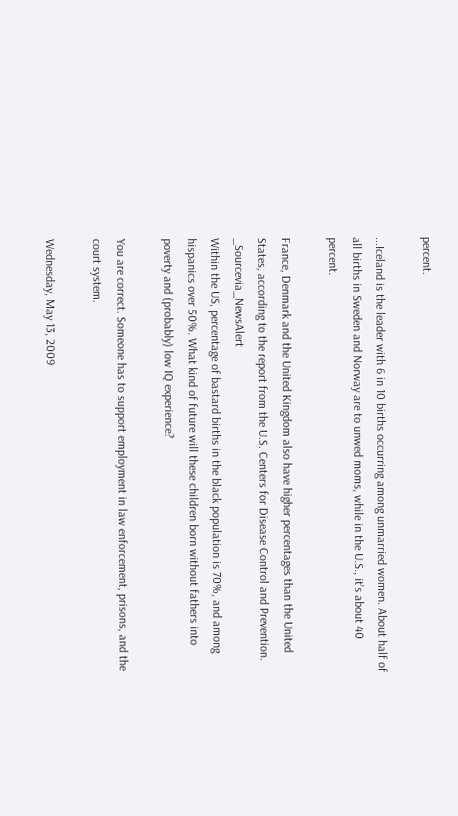percent.

...Iceland is the leader with 6 in 10 births occurring among unmarried women. About half of all births in Sweden and Norway are to unwed moms, while in the U.S., it's about 40 percent.

France, Denmark and the United Kingdom also have higher percentages than the United States, according to the report from the U.S. Centers for Disease Control and Prevention. _Sourcevia_NewsAlert
Within the US, percentage of bastard births in the black population is 70%, and among hispanics over 50%. What kind of future will these children born without fathers into poverty and (probably) low IQ experience?

You are correct. Someone has to support employment in law enforcement, prisons, and the court system.

Wednesday, May 13, 2009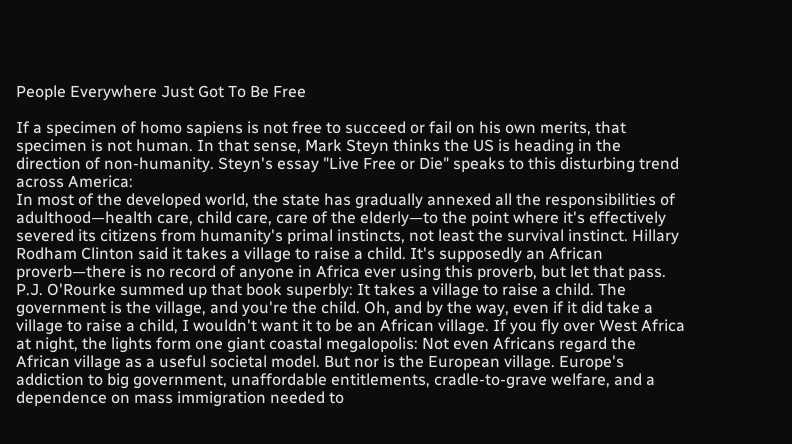People Everywhere Just Got To Be Free

If a specimen of homo sapiens is not free to succeed or fail on his own merits, that specimen is not human. In that sense, Mark Steyn thinks the US is heading in the direction of non-humanity. Steyn's essay "Live Free or Die" speaks to this disturbing trend across America:
In most of the developed world, the state has gradually annexed all the responsibilities of adulthood—health care, child care, care of the elderly—to the point where it's effectively severed its citizens from humanity's primal instincts, not least the survival instinct. Hillary Rodham Clinton said it takes a village to raise a child. It's supposedly an African proverb—there is no record of anyone in Africa ever using this proverb, but let that pass. P.J. O'Rourke summed up that book superbly: It takes a village to raise a child. The government is the village, and you're the child. Oh, and by the way, even if it did take a village to raise a child, I wouldn't want it to be an African village. If you fly over West Africa at night, the lights form one giant coastal megalopolis: Not even Africans regard the African village as a useful societal model. But nor is the European village. Europe's addiction to big government, unaffordable entitlements, cradle-to-grave welfare, and a dependence on mass immigration needed to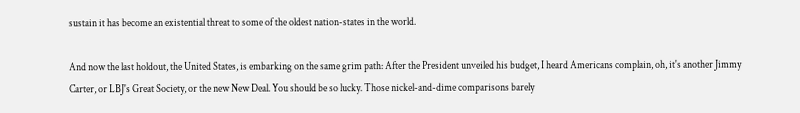sustain it has become an existential threat to some of the oldest nation-states in the world.

And now the last holdout, the United States, is embarking on the same grim path: After the President unveiled his budget, I heard Americans complain, oh, it's another Jimmy Carter, or LBJ's Great Society, or the new New Deal. You should be so lucky. Those nickel-and-dime comparisons barely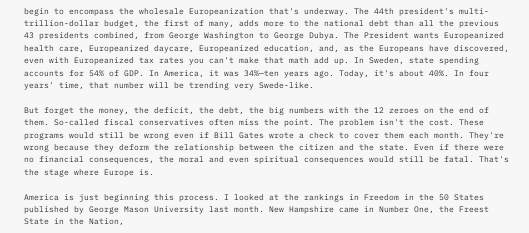begin to encompass the wholesale Europeanization that's underway. The 44th president's multi-trillion-dollar budget, the first of many, adds more to the national debt than all the previous 43 presidents combined, from George Washington to George Dubya. The President wants Europeanized health care, Europeanized daycare, Europeanized education, and, as the Europeans have discovered, even with Europeanized tax rates you can't make that math add up. In Sweden, state spending accounts for 54% of GDP. In America, it was 34%—ten years ago. Today, it's about 40%. In four years' time, that number will be trending very Swede-like.

But forget the money, the deficit, the debt, the big numbers with the 12 zeroes on the end of them. So-called fiscal conservatives often miss the point. The problem isn't the cost. These programs would still be wrong even if Bill Gates wrote a check to cover them each month. They're wrong because they deform the relationship between the citizen and the state. Even if there were no financial consequences, the moral and even spiritual consequences would still be fatal. That's the stage where Europe is.

America is just beginning this process. I looked at the rankings in Freedom in the 50 States published by George Mason University last month. New Hampshire came in Number One, the Freest State in the Nation,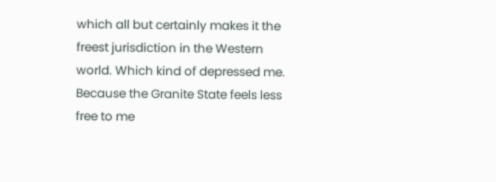which all but certainly makes it the freest jurisdiction in the Western world. Which kind of depressed me. Because the Granite State feels less free to me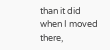than it did when I moved there,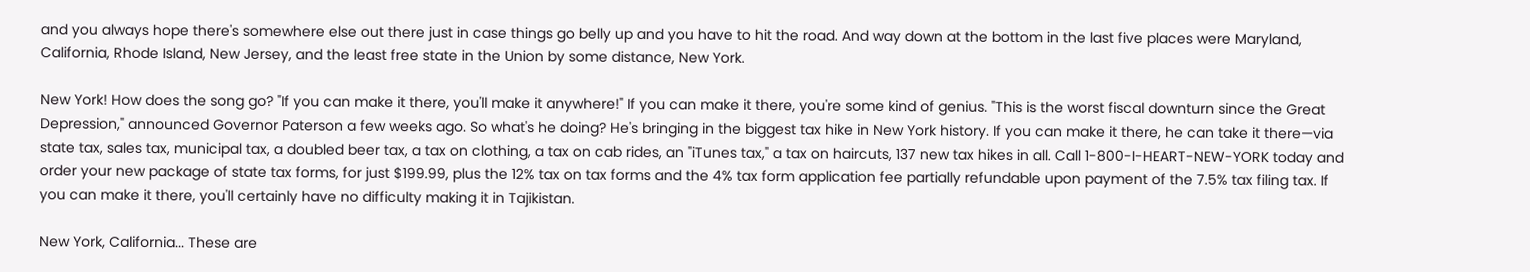and you always hope there's somewhere else out there just in case things go belly up and you have to hit the road. And way down at the bottom in the last five places were Maryland, California, Rhode Island, New Jersey, and the least free state in the Union by some distance, New York.

New York! How does the song go? "If you can make it there, you'll make it anywhere!" If you can make it there, you're some kind of genius. "This is the worst fiscal downturn since the Great Depression," announced Governor Paterson a few weeks ago. So what's he doing? He's bringing in the biggest tax hike in New York history. If you can make it there, he can take it there—via state tax, sales tax, municipal tax, a doubled beer tax, a tax on clothing, a tax on cab rides, an "iTunes tax," a tax on haircuts, 137 new tax hikes in all. Call 1-800-I-HEART-NEW-YORK today and order your new package of state tax forms, for just $199.99, plus the 12% tax on tax forms and the 4% tax form application fee partially refundable upon payment of the 7.5% tax filing tax. If you can make it there, you'll certainly have no difficulty making it in Tajikistan.

New York, California... These are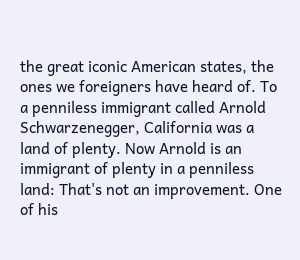the great iconic American states, the ones we foreigners have heard of. To a penniless immigrant called Arnold Schwarzenegger, California was a land of plenty. Now Arnold is an immigrant of plenty in a penniless land: That's not an improvement. One of his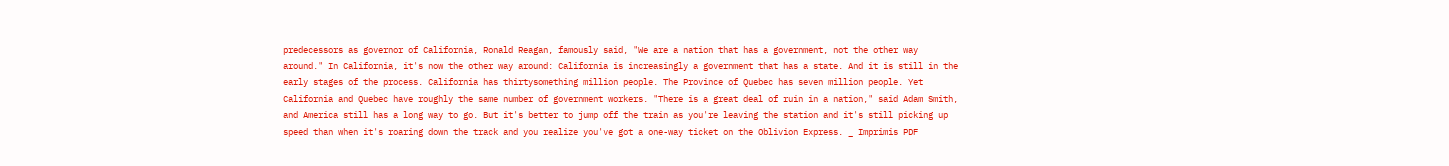predecessors as governor of California, Ronald Reagan, famously said, "We are a nation that has a government, not the other way around." In California, it's now the other way around: California is increasingly a government that has a state. And it is still in the early stages of the process. California has thirtysomething million people. The Province of Quebec has seven million people. Yet California and Quebec have roughly the same number of government workers. "There is a great deal of ruin in a nation," said Adam Smith, and America still has a long way to go. But it's better to jump off the train as you're leaving the station and it's still picking up speed than when it's roaring down the track and you realize you've got a one-way ticket on the Oblivion Express. _ Imprimis PDF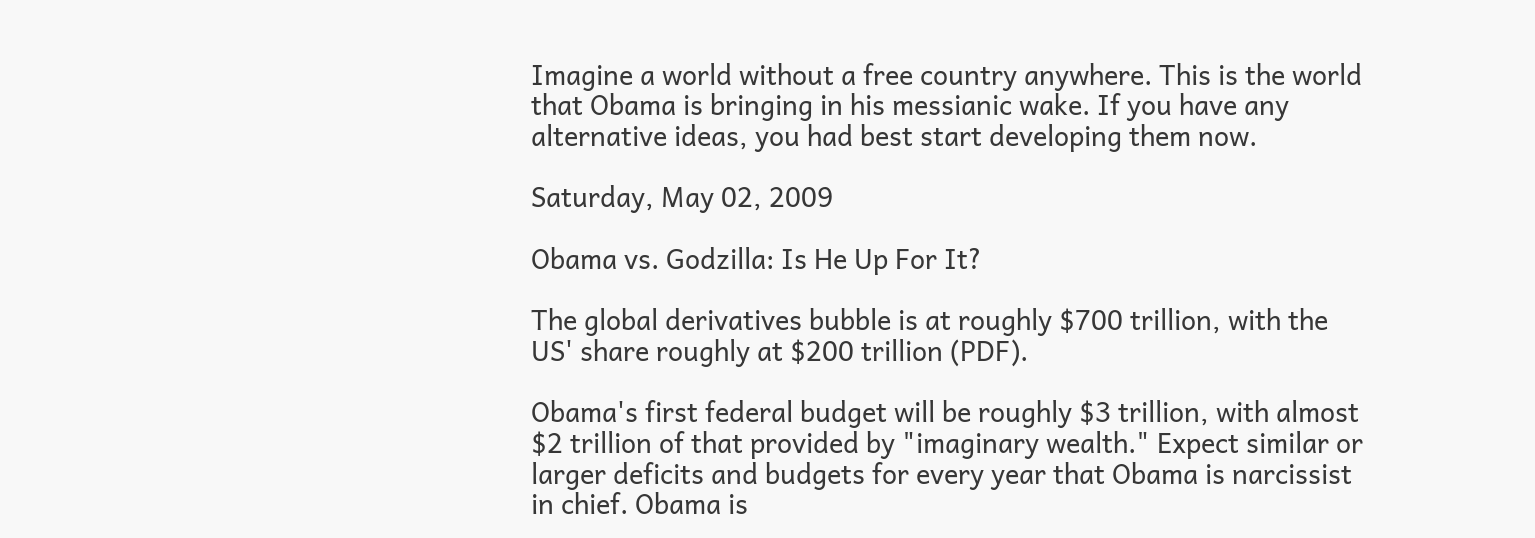Imagine a world without a free country anywhere. This is the world that Obama is bringing in his messianic wake. If you have any alternative ideas, you had best start developing them now.

Saturday, May 02, 2009

Obama vs. Godzilla: Is He Up For It?

The global derivatives bubble is at roughly $700 trillion, with the US' share roughly at $200 trillion (PDF).

Obama's first federal budget will be roughly $3 trillion, with almost $2 trillion of that provided by "imaginary wealth." Expect similar or larger deficits and budgets for every year that Obama is narcissist in chief. Obama is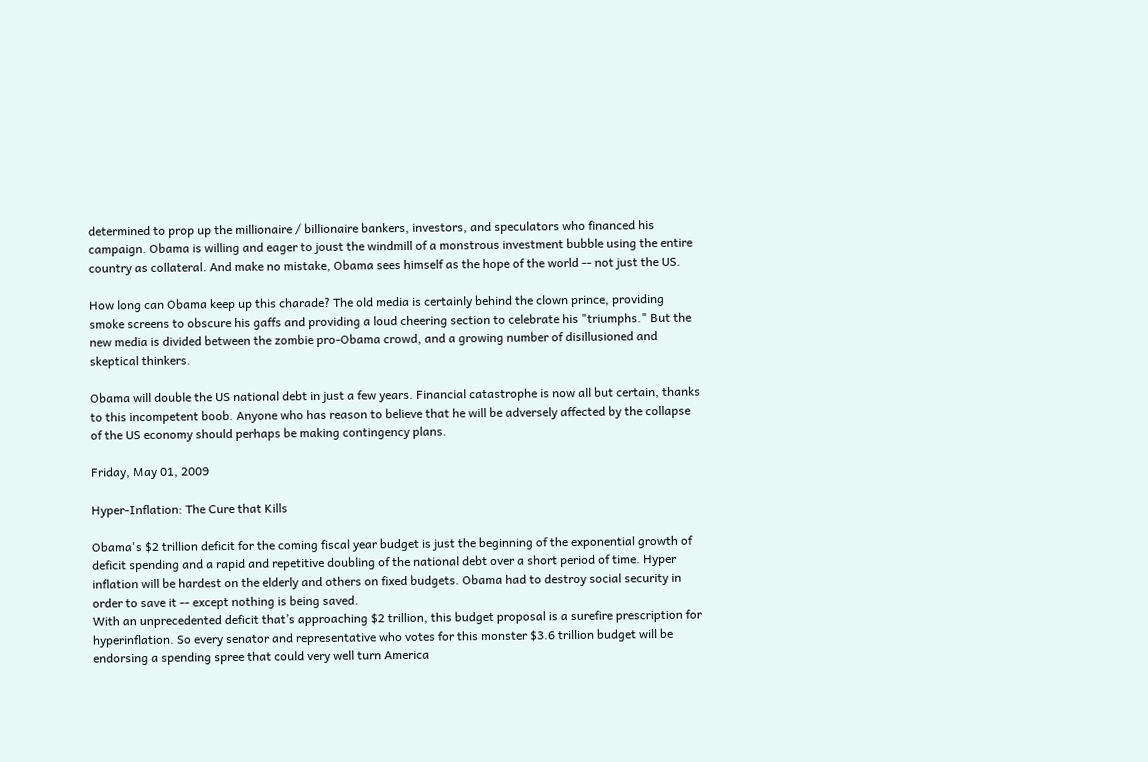determined to prop up the millionaire / billionaire bankers, investors, and speculators who financed his campaign. Obama is willing and eager to joust the windmill of a monstrous investment bubble using the entire country as collateral. And make no mistake, Obama sees himself as the hope of the world -- not just the US.

How long can Obama keep up this charade? The old media is certainly behind the clown prince, providing smoke screens to obscure his gaffs and providing a loud cheering section to celebrate his "triumphs." But the new media is divided between the zombie pro-Obama crowd, and a growing number of disillusioned and skeptical thinkers.

Obama will double the US national debt in just a few years. Financial catastrophe is now all but certain, thanks to this incompetent boob. Anyone who has reason to believe that he will be adversely affected by the collapse of the US economy should perhaps be making contingency plans.

Friday, May 01, 2009

Hyper-Inflation: The Cure that Kills

Obama's $2 trillion deficit for the coming fiscal year budget is just the beginning of the exponential growth of deficit spending and a rapid and repetitive doubling of the national debt over a short period of time. Hyper inflation will be hardest on the elderly and others on fixed budgets. Obama had to destroy social security in order to save it -- except nothing is being saved.
With an unprecedented deficit that’s approaching $2 trillion, this budget proposal is a surefire prescription for hyperinflation. So every senator and representative who votes for this monster $3.6 trillion budget will be endorsing a spending spree that could very well turn America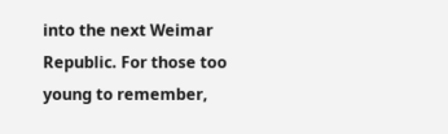into the next Weimar Republic. For those too young to remember,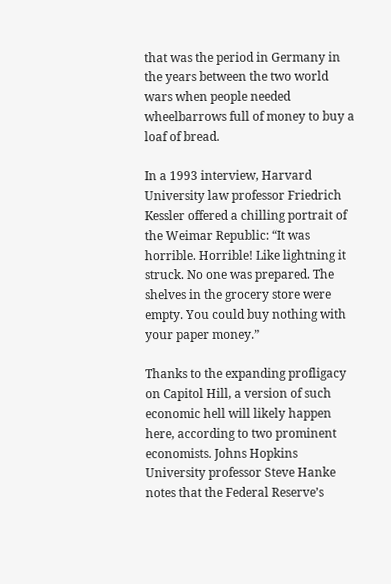that was the period in Germany in the years between the two world wars when people needed wheelbarrows full of money to buy a loaf of bread.

In a 1993 interview, Harvard University law professor Friedrich Kessler offered a chilling portrait of the Weimar Republic: “It was horrible. Horrible! Like lightning it struck. No one was prepared. The shelves in the grocery store were empty. You could buy nothing with your paper money.”

Thanks to the expanding profligacy on Capitol Hill, a version of such economic hell will likely happen here, according to two prominent economists. Johns Hopkins University professor Steve Hanke notes that the Federal Reserve’s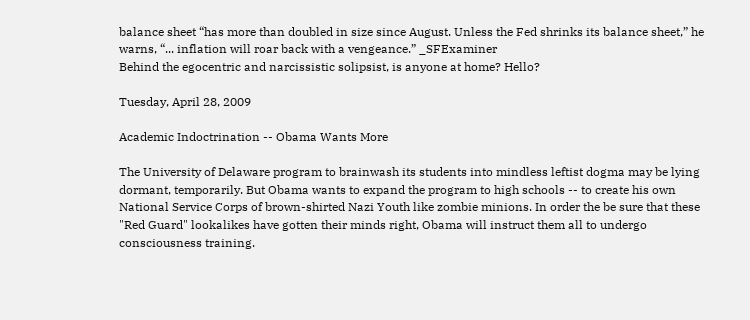balance sheet “has more than doubled in size since August. Unless the Fed shrinks its balance sheet,” he warns, “... inflation will roar back with a vengeance.” _SFExaminer
Behind the egocentric and narcissistic solipsist, is anyone at home? Hello?

Tuesday, April 28, 2009

Academic Indoctrination -- Obama Wants More

The University of Delaware program to brainwash its students into mindless leftist dogma may be lying dormant, temporarily. But Obama wants to expand the program to high schools -- to create his own National Service Corps of brown-shirted Nazi Youth like zombie minions. In order the be sure that these "Red Guard" lookalikes have gotten their minds right, Obama will instruct them all to undergo consciousness training.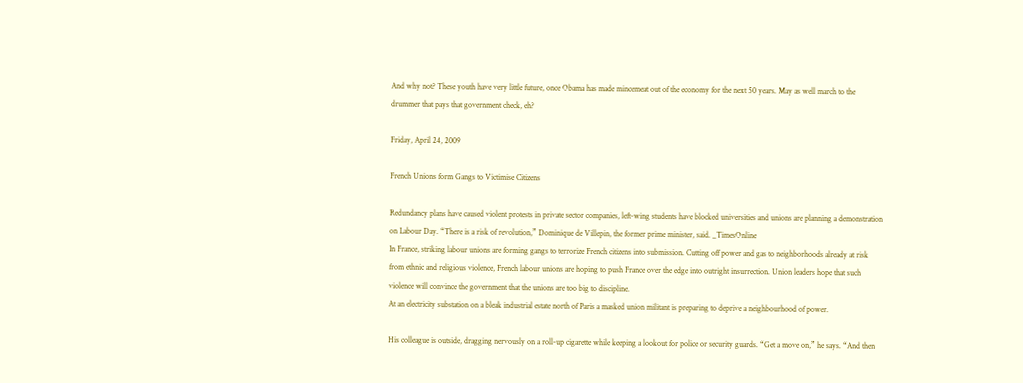And why not? These youth have very little future, once Obama has made mincemeat out of the economy for the next 50 years. May as well march to the drummer that pays that government check, eh?

Friday, April 24, 2009

French Unions form Gangs to Victimise Citizens

Redundancy plans have caused violent protests in private sector companies, left-wing students have blocked universities and unions are planning a demonstration on Labour Day. “There is a risk of revolution,” Dominique de Villepin, the former prime minister, said. _TimesOnline
In France, striking labour unions are forming gangs to terrorize French citizens into submission. Cutting off power and gas to neighborhoods already at risk from ethnic and religious violence, French labour unions are hoping to push France over the edge into outright insurrection. Union leaders hope that such violence will convince the government that the unions are too big to discipline.
At an electricity substation on a bleak industrial estate north of Paris a masked union militant is preparing to deprive a neighbourhood of power.

His colleague is outside, dragging nervously on a roll-up cigarette while keeping a lookout for police or security guards. “Get a move on,” he says. “And then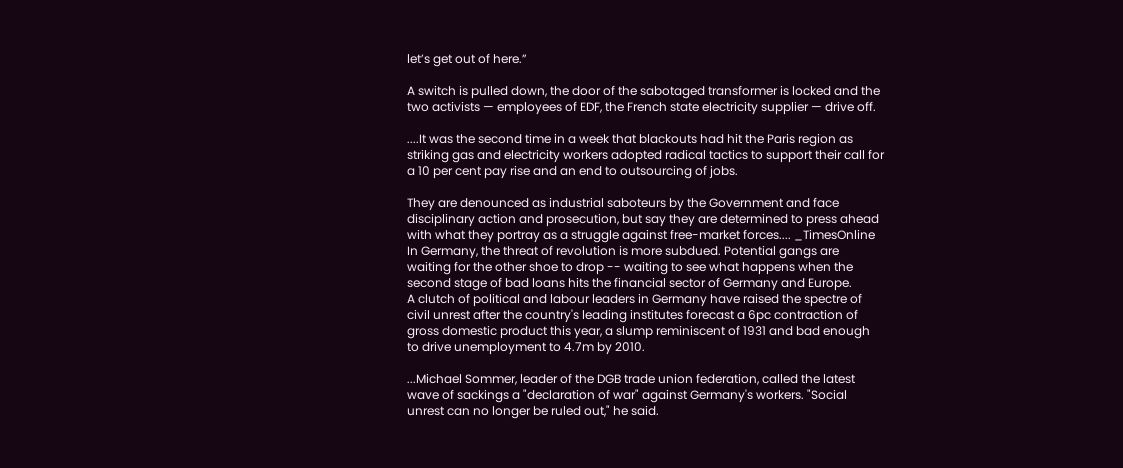let’s get out of here.”

A switch is pulled down, the door of the sabotaged transformer is locked and the two activists — employees of EDF, the French state electricity supplier — drive off.

....It was the second time in a week that blackouts had hit the Paris region as striking gas and electricity workers adopted radical tactics to support their call for a 10 per cent pay rise and an end to outsourcing of jobs.

They are denounced as industrial saboteurs by the Government and face disciplinary action and prosecution, but say they are determined to press ahead with what they portray as a struggle against free-market forces.... _TimesOnline
In Germany, the threat of revolution is more subdued. Potential gangs are waiting for the other shoe to drop -- waiting to see what happens when the second stage of bad loans hits the financial sector of Germany and Europe.
A clutch of political and labour leaders in Germany have raised the spectre of civil unrest after the country's leading institutes forecast a 6pc contraction of gross domestic product this year, a slump reminiscent of 1931 and bad enough to drive unemployment to 4.7m by 2010.

...Michael Sommer, leader of the DGB trade union federation, called the latest wave of sackings a "declaration of war" against Germany's workers. "Social unrest can no longer be ruled out," he said.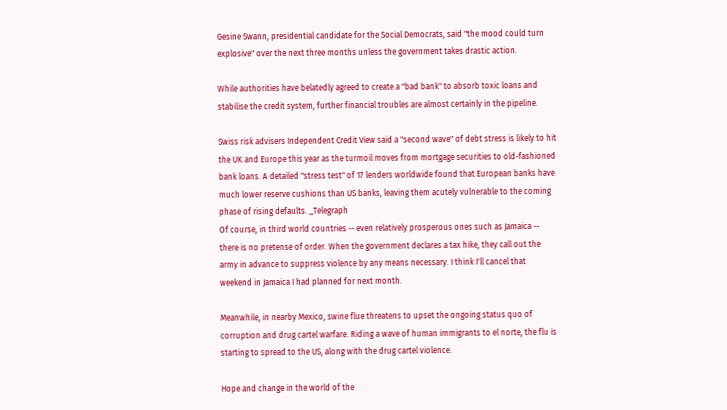Gesine Swann, presidential candidate for the Social Democrats, said "the mood could turn explosive" over the next three months unless the government takes drastic action.

While authorities have belatedly agreed to create a "bad bank" to absorb toxic loans and stabilise the credit system, further financial troubles are almost certainly in the pipeline.

Swiss risk advisers Independent Credit View said a "second wave" of debt stress is likely to hit the UK and Europe this year as the turmoil moves from mortgage securities to old-fashioned bank loans. A detailed "stress test" of 17 lenders worldwide found that European banks have much lower reserve cushions than US banks, leaving them acutely vulnerable to the coming phase of rising defaults. _Telegraph
Of course, in third world countries -- even relatively prosperous ones such as Jamaica -- there is no pretense of order. When the government declares a tax hike, they call out the army in advance to suppress violence by any means necessary. I think I'll cancel that weekend in Jamaica I had planned for next month.

Meanwhile, in nearby Mexico, swine flue threatens to upset the ongoing status quo of corruption and drug cartel warfare. Riding a wave of human immigrants to el norte, the flu is starting to spread to the US, along with the drug cartel violence.

Hope and change in the world of the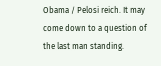Obama / Pelosi reich. It may come down to a question of the last man standing.